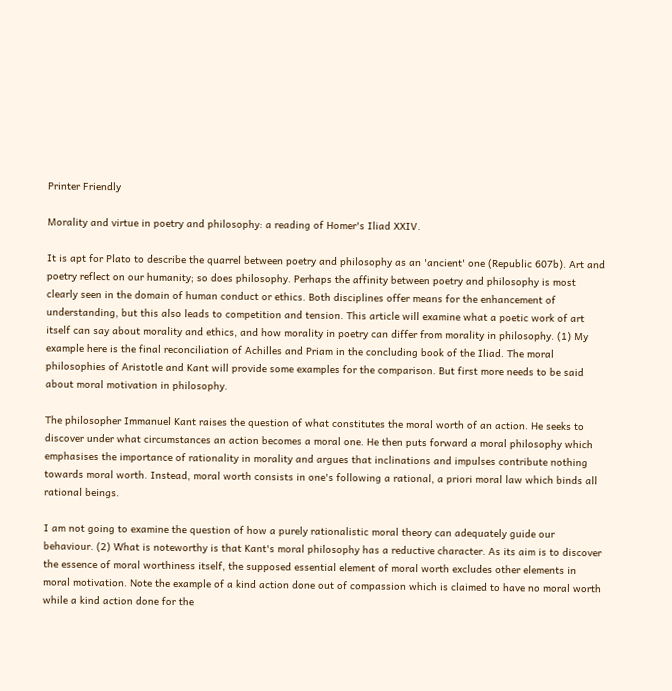Printer Friendly

Morality and virtue in poetry and philosophy: a reading of Homer's Iliad XXIV.

It is apt for Plato to describe the quarrel between poetry and philosophy as an 'ancient' one (Republic 607b). Art and poetry reflect on our humanity; so does philosophy. Perhaps the affinity between poetry and philosophy is most clearly seen in the domain of human conduct or ethics. Both disciplines offer means for the enhancement of understanding, but this also leads to competition and tension. This article will examine what a poetic work of art itself can say about morality and ethics, and how morality in poetry can differ from morality in philosophy. (1) My example here is the final reconciliation of Achilles and Priam in the concluding book of the Iliad. The moral philosophies of Aristotle and Kant will provide some examples for the comparison. But first more needs to be said about moral motivation in philosophy.

The philosopher Immanuel Kant raises the question of what constitutes the moral worth of an action. He seeks to discover under what circumstances an action becomes a moral one. He then puts forward a moral philosophy which emphasises the importance of rationality in morality and argues that inclinations and impulses contribute nothing towards moral worth. Instead, moral worth consists in one's following a rational, a priori moral law which binds all rational beings.

I am not going to examine the question of how a purely rationalistic moral theory can adequately guide our behaviour. (2) What is noteworthy is that Kant's moral philosophy has a reductive character. As its aim is to discover the essence of moral worthiness itself, the supposed essential element of moral worth excludes other elements in moral motivation. Note the example of a kind action done out of compassion which is claimed to have no moral worth while a kind action done for the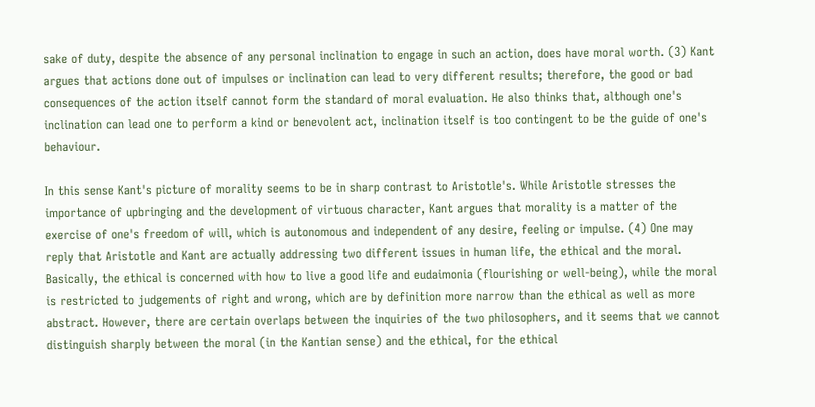sake of duty, despite the absence of any personal inclination to engage in such an action, does have moral worth. (3) Kant argues that actions done out of impulses or inclination can lead to very different results; therefore, the good or bad consequences of the action itself cannot form the standard of moral evaluation. He also thinks that, although one's inclination can lead one to perform a kind or benevolent act, inclination itself is too contingent to be the guide of one's behaviour.

In this sense Kant's picture of morality seems to be in sharp contrast to Aristotle's. While Aristotle stresses the importance of upbringing and the development of virtuous character, Kant argues that morality is a matter of the exercise of one's freedom of will, which is autonomous and independent of any desire, feeling or impulse. (4) One may reply that Aristotle and Kant are actually addressing two different issues in human life, the ethical and the moral. Basically, the ethical is concerned with how to live a good life and eudaimonia (flourishing or well-being), while the moral is restricted to judgements of right and wrong, which are by definition more narrow than the ethical as well as more abstract. However, there are certain overlaps between the inquiries of the two philosophers, and it seems that we cannot distinguish sharply between the moral (in the Kantian sense) and the ethical, for the ethical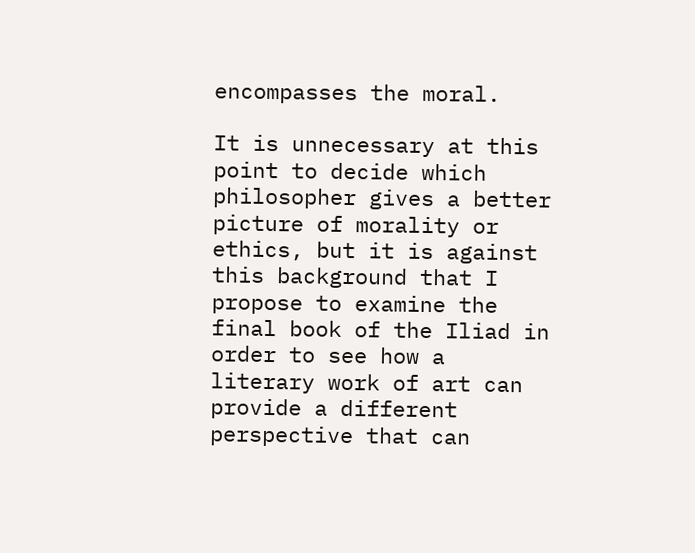encompasses the moral.

It is unnecessary at this point to decide which philosopher gives a better picture of morality or ethics, but it is against this background that I propose to examine the final book of the Iliad in order to see how a literary work of art can provide a different perspective that can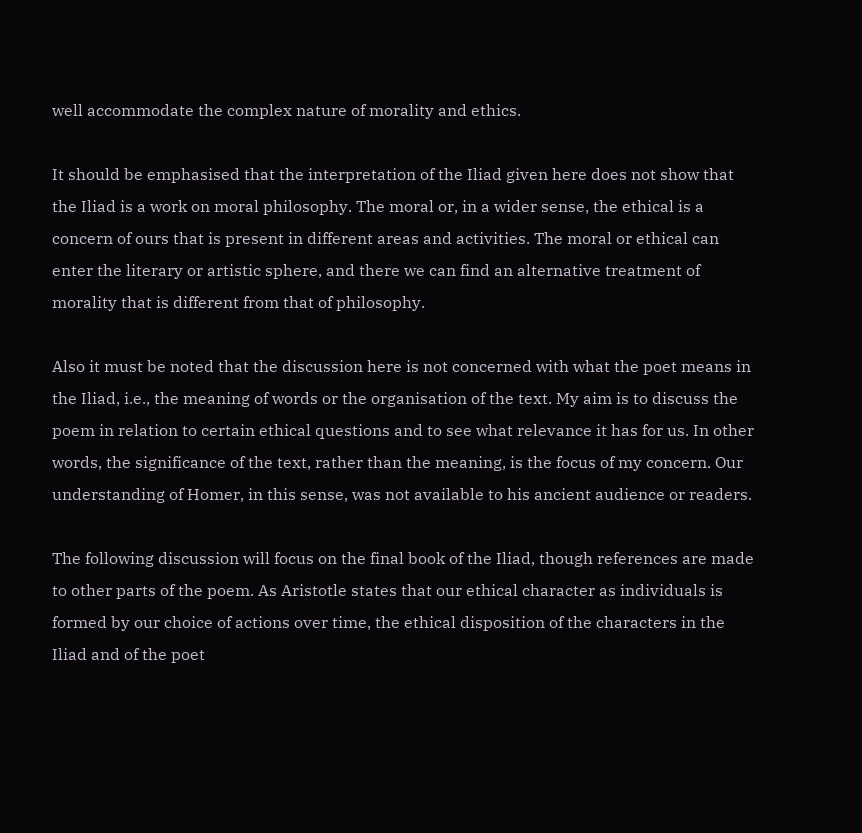well accommodate the complex nature of morality and ethics.

It should be emphasised that the interpretation of the Iliad given here does not show that the Iliad is a work on moral philosophy. The moral or, in a wider sense, the ethical is a concern of ours that is present in different areas and activities. The moral or ethical can enter the literary or artistic sphere, and there we can find an alternative treatment of morality that is different from that of philosophy.

Also it must be noted that the discussion here is not concerned with what the poet means in the Iliad, i.e., the meaning of words or the organisation of the text. My aim is to discuss the poem in relation to certain ethical questions and to see what relevance it has for us. In other words, the significance of the text, rather than the meaning, is the focus of my concern. Our understanding of Homer, in this sense, was not available to his ancient audience or readers.

The following discussion will focus on the final book of the Iliad, though references are made to other parts of the poem. As Aristotle states that our ethical character as individuals is formed by our choice of actions over time, the ethical disposition of the characters in the Iliad and of the poet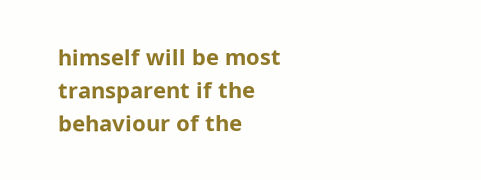himself will be most transparent if the behaviour of the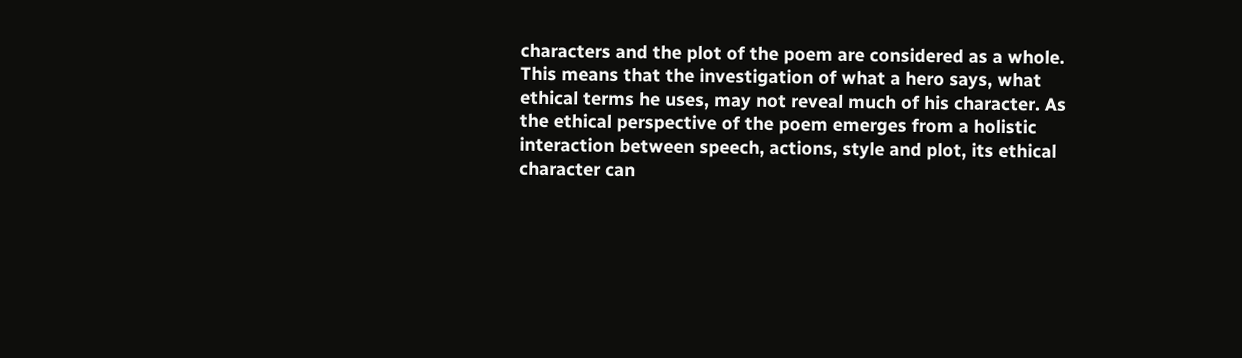characters and the plot of the poem are considered as a whole. This means that the investigation of what a hero says, what ethical terms he uses, may not reveal much of his character. As the ethical perspective of the poem emerges from a holistic interaction between speech, actions, style and plot, its ethical character can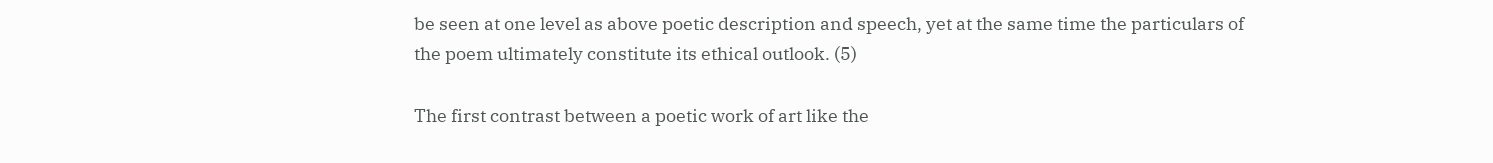be seen at one level as above poetic description and speech, yet at the same time the particulars of the poem ultimately constitute its ethical outlook. (5)

The first contrast between a poetic work of art like the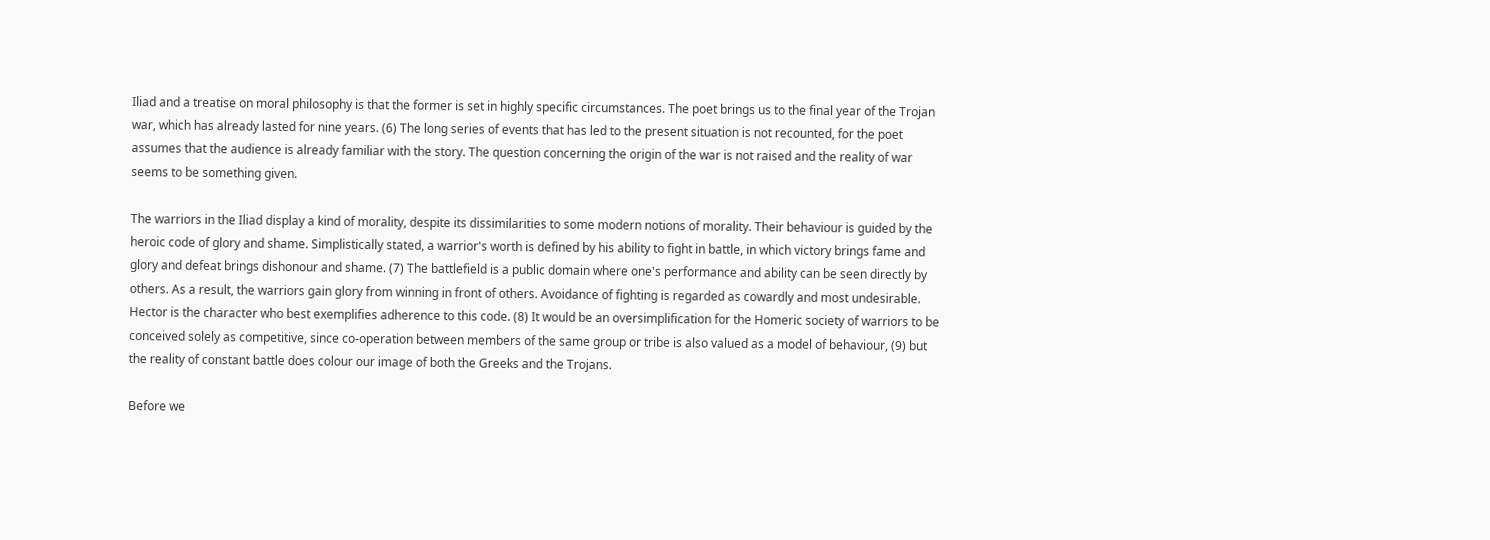Iliad and a treatise on moral philosophy is that the former is set in highly specific circumstances. The poet brings us to the final year of the Trojan war, which has already lasted for nine years. (6) The long series of events that has led to the present situation is not recounted, for the poet assumes that the audience is already familiar with the story. The question concerning the origin of the war is not raised and the reality of war seems to be something given.

The warriors in the Iliad display a kind of morality, despite its dissimilarities to some modern notions of morality. Their behaviour is guided by the heroic code of glory and shame. Simplistically stated, a warrior's worth is defined by his ability to fight in battle, in which victory brings fame and glory and defeat brings dishonour and shame. (7) The battlefield is a public domain where one's performance and ability can be seen directly by others. As a result, the warriors gain glory from winning in front of others. Avoidance of fighting is regarded as cowardly and most undesirable. Hector is the character who best exemplifies adherence to this code. (8) It would be an oversimplification for the Homeric society of warriors to be conceived solely as competitive, since co-operation between members of the same group or tribe is also valued as a model of behaviour, (9) but the reality of constant battle does colour our image of both the Greeks and the Trojans.

Before we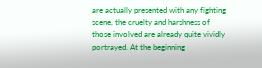are actually presented with any fighting scene, the cruelty and harshness of those involved are already quite vividly portrayed. At the beginning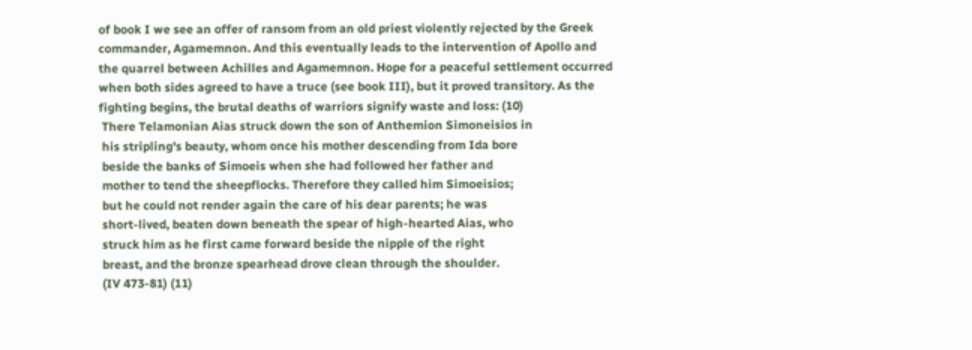of book I we see an offer of ransom from an old priest violently rejected by the Greek commander, Agamemnon. And this eventually leads to the intervention of Apollo and the quarrel between Achilles and Agamemnon. Hope for a peaceful settlement occurred when both sides agreed to have a truce (see book III), but it proved transitory. As the fighting begins, the brutal deaths of warriors signify waste and loss: (10)
 There Telamonian Aias struck down the son of Anthemion Simoneisios in
 his stripling's beauty, whom once his mother descending from Ida bore
 beside the banks of Simoeis when she had followed her father and
 mother to tend the sheepflocks. Therefore they called him Simoeisios;
 but he could not render again the care of his dear parents; he was
 short-lived, beaten down beneath the spear of high-hearted Aias, who
 struck him as he first came forward beside the nipple of the right
 breast, and the bronze spearhead drove clean through the shoulder.
 (IV 473-81) (11)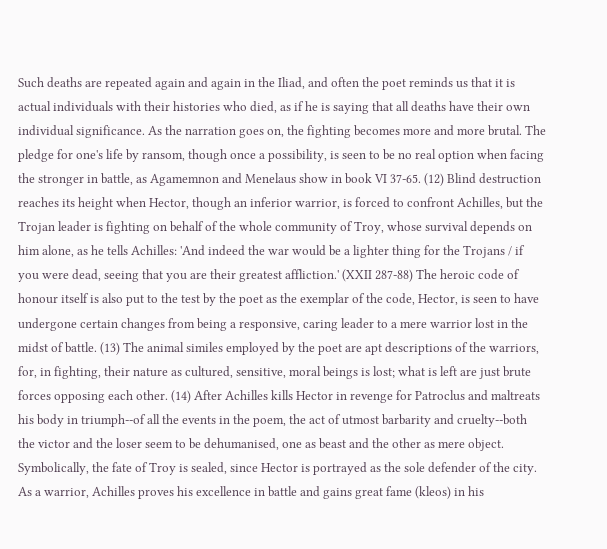Such deaths are repeated again and again in the Iliad, and often the poet reminds us that it is actual individuals with their histories who died, as if he is saying that all deaths have their own individual significance. As the narration goes on, the fighting becomes more and more brutal. The pledge for one's life by ransom, though once a possibility, is seen to be no real option when facing the stronger in battle, as Agamemnon and Menelaus show in book VI 37-65. (12) Blind destruction reaches its height when Hector, though an inferior warrior, is forced to confront Achilles, but the Trojan leader is fighting on behalf of the whole community of Troy, whose survival depends on him alone, as he tells Achilles: 'And indeed the war would be a lighter thing for the Trojans / if you were dead, seeing that you are their greatest affliction.' (XXII 287-88) The heroic code of honour itself is also put to the test by the poet as the exemplar of the code, Hector, is seen to have undergone certain changes from being a responsive, caring leader to a mere warrior lost in the midst of battle. (13) The animal similes employed by the poet are apt descriptions of the warriors, for, in fighting, their nature as cultured, sensitive, moral beings is lost; what is left are just brute forces opposing each other. (14) After Achilles kills Hector in revenge for Patroclus and maltreats his body in triumph--of all the events in the poem, the act of utmost barbarity and cruelty--both the victor and the loser seem to be dehumanised, one as beast and the other as mere object. Symbolically, the fate of Troy is sealed, since Hector is portrayed as the sole defender of the city. As a warrior, Achilles proves his excellence in battle and gains great fame (kleos) in his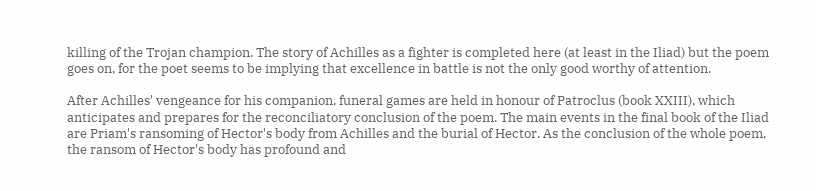killing of the Trojan champion. The story of Achilles as a fighter is completed here (at least in the Iliad) but the poem goes on, for the poet seems to be implying that excellence in battle is not the only good worthy of attention.

After Achilles' vengeance for his companion, funeral games are held in honour of Patroclus (book XXIII), which anticipates and prepares for the reconciliatory conclusion of the poem. The main events in the final book of the Iliad are Priam's ransoming of Hector's body from Achilles and the burial of Hector. As the conclusion of the whole poem, the ransom of Hector's body has profound and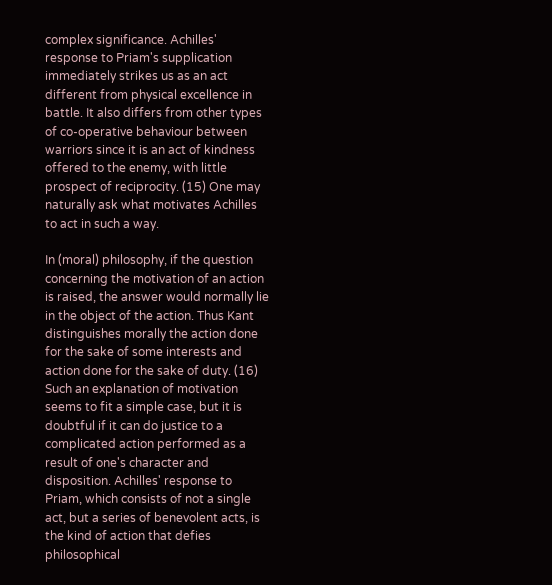complex significance. Achilles' response to Priam's supplication immediately strikes us as an act different from physical excellence in battle. It also differs from other types of co-operative behaviour between warriors since it is an act of kindness offered to the enemy, with little prospect of reciprocity. (15) One may naturally ask what motivates Achilles to act in such a way.

In (moral) philosophy, if the question concerning the motivation of an action is raised, the answer would normally lie in the object of the action. Thus Kant distinguishes morally the action done for the sake of some interests and action done for the sake of duty. (16) Such an explanation of motivation seems to fit a simple case, but it is doubtful if it can do justice to a complicated action performed as a result of one's character and disposition. Achilles' response to Priam, which consists of not a single act, but a series of benevolent acts, is the kind of action that defies philosophical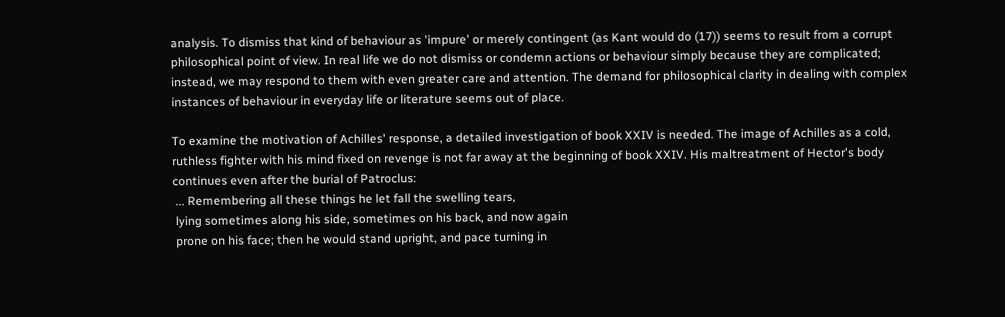analysis. To dismiss that kind of behaviour as 'impure' or merely contingent (as Kant would do (17)) seems to result from a corrupt philosophical point of view. In real life we do not dismiss or condemn actions or behaviour simply because they are complicated; instead, we may respond to them with even greater care and attention. The demand for philosophical clarity in dealing with complex instances of behaviour in everyday life or literature seems out of place.

To examine the motivation of Achilles' response, a detailed investigation of book XXIV is needed. The image of Achilles as a cold, ruthless fighter with his mind fixed on revenge is not far away at the beginning of book XXIV. His maltreatment of Hector's body continues even after the burial of Patroclus:
 ... Remembering all these things he let fall the swelling tears,
 lying sometimes along his side, sometimes on his back, and now again
 prone on his face; then he would stand upright, and pace turning in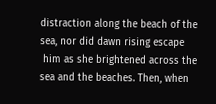distraction along the beach of the sea, nor did dawn rising escape
 him as she brightened across the sea and the beaches. Then, when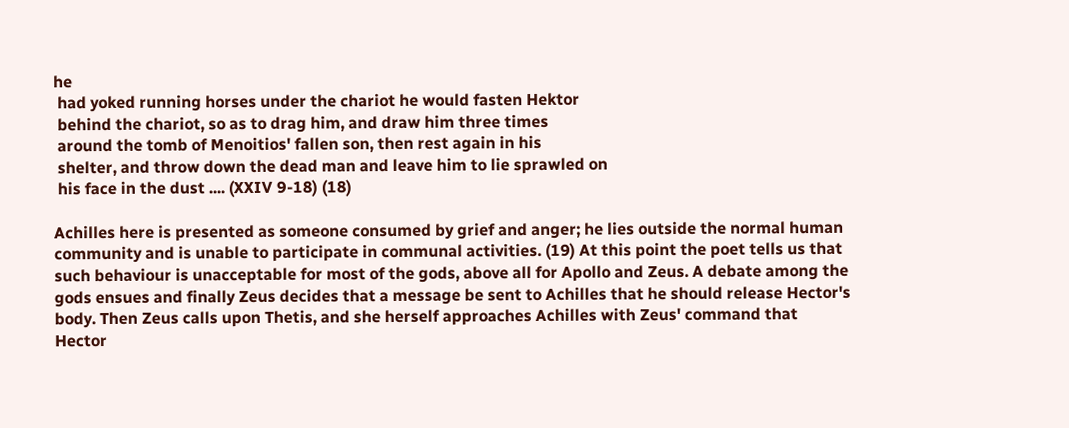he
 had yoked running horses under the chariot he would fasten Hektor
 behind the chariot, so as to drag him, and draw him three times
 around the tomb of Menoitios' fallen son, then rest again in his
 shelter, and throw down the dead man and leave him to lie sprawled on
 his face in the dust .... (XXIV 9-18) (18)

Achilles here is presented as someone consumed by grief and anger; he lies outside the normal human community and is unable to participate in communal activities. (19) At this point the poet tells us that such behaviour is unacceptable for most of the gods, above all for Apollo and Zeus. A debate among the gods ensues and finally Zeus decides that a message be sent to Achilles that he should release Hector's body. Then Zeus calls upon Thetis, and she herself approaches Achilles with Zeus' command that Hector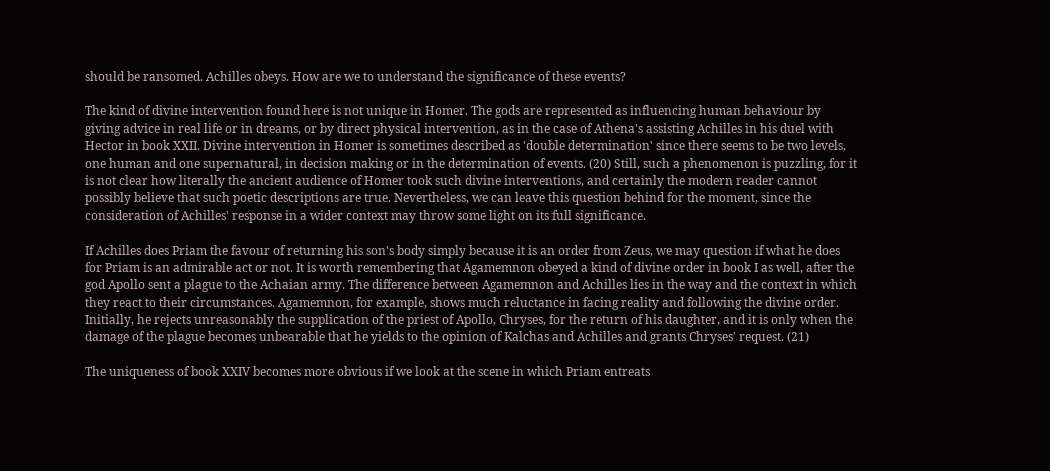should be ransomed. Achilles obeys. How are we to understand the significance of these events?

The kind of divine intervention found here is not unique in Homer. The gods are represented as influencing human behaviour by giving advice in real life or in dreams, or by direct physical intervention, as in the case of Athena's assisting Achilles in his duel with Hector in book XXII. Divine intervention in Homer is sometimes described as 'double determination' since there seems to be two levels, one human and one supernatural, in decision making or in the determination of events. (20) Still, such a phenomenon is puzzling, for it is not clear how literally the ancient audience of Homer took such divine interventions, and certainly the modern reader cannot possibly believe that such poetic descriptions are true. Nevertheless, we can leave this question behind for the moment, since the consideration of Achilles' response in a wider context may throw some light on its full significance.

If Achilles does Priam the favour of returning his son's body simply because it is an order from Zeus, we may question if what he does for Priam is an admirable act or not. It is worth remembering that Agamemnon obeyed a kind of divine order in book I as well, after the god Apollo sent a plague to the Achaian army. The difference between Agamemnon and Achilles lies in the way and the context in which they react to their circumstances. Agamemnon, for example, shows much reluctance in facing reality and following the divine order. Initially, he rejects unreasonably the supplication of the priest of Apollo, Chryses, for the return of his daughter, and it is only when the damage of the plague becomes unbearable that he yields to the opinion of Kalchas and Achilles and grants Chryses' request. (21)

The uniqueness of book XXIV becomes more obvious if we look at the scene in which Priam entreats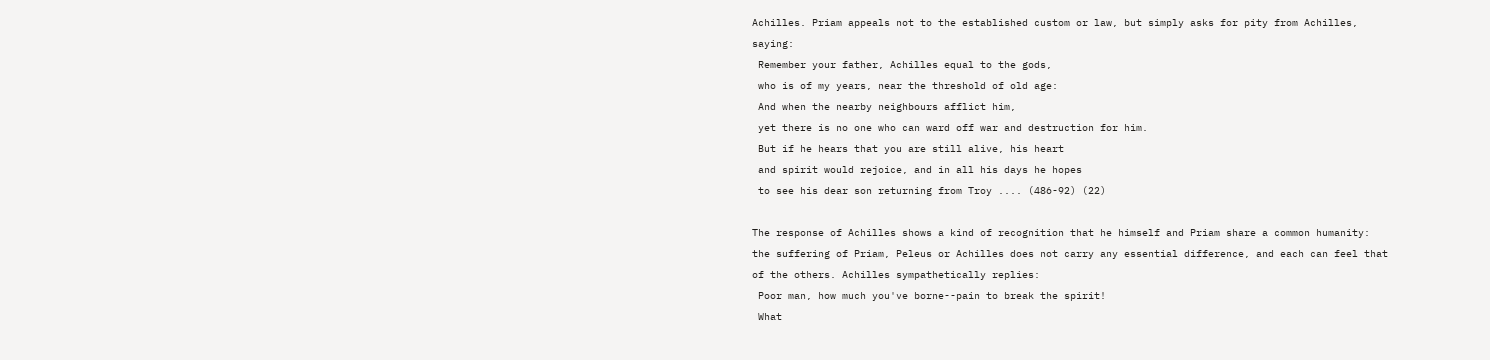Achilles. Priam appeals not to the established custom or law, but simply asks for pity from Achilles, saying:
 Remember your father, Achilles equal to the gods,
 who is of my years, near the threshold of old age:
 And when the nearby neighbours afflict him,
 yet there is no one who can ward off war and destruction for him.
 But if he hears that you are still alive, his heart
 and spirit would rejoice, and in all his days he hopes
 to see his dear son returning from Troy .... (486-92) (22)

The response of Achilles shows a kind of recognition that he himself and Priam share a common humanity: the suffering of Priam, Peleus or Achilles does not carry any essential difference, and each can feel that of the others. Achilles sympathetically replies:
 Poor man, how much you've borne--pain to break the spirit!
 What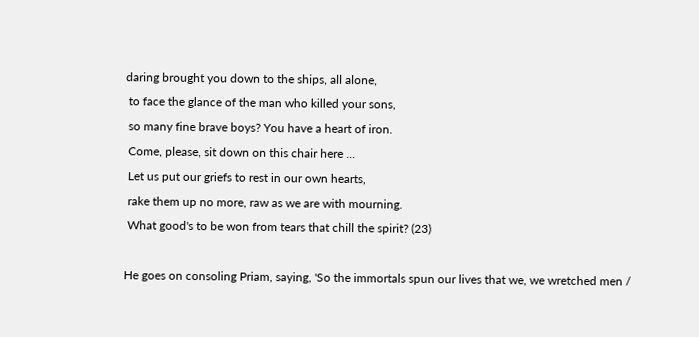daring brought you down to the ships, all alone,
 to face the glance of the man who killed your sons,
 so many fine brave boys? You have a heart of iron.
 Come, please, sit down on this chair here ...
 Let us put our griefs to rest in our own hearts,
 rake them up no more, raw as we are with mourning.
 What good's to be won from tears that chill the spirit? (23)

He goes on consoling Priam, saying, 'So the immortals spun our lives that we, we wretched men /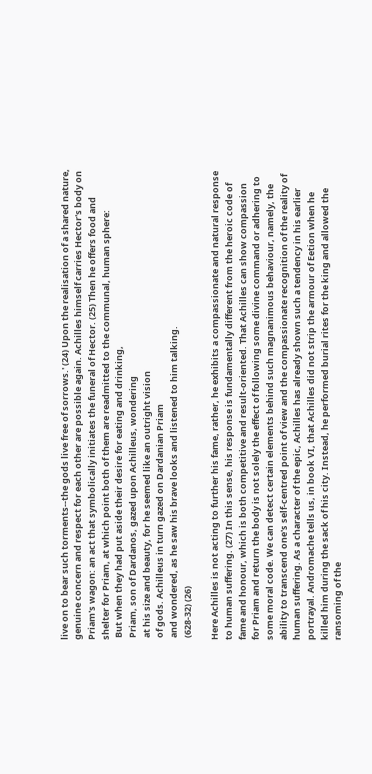live on to bear such torments--the gods live free of sorrows.' (24) Upon the realisation of a shared nature, genuine concern and respect for each other are possible again. Achilles himself carries Hector's body on Priam's wagon: an act that symbolically initiates the funeral of Hector. (25) Then he offers food and shelter for Priam, at which point both of them are readmitted to the communal, human sphere:
 But when they had put aside their desire for eating and drinking,
 Priam, son of Dardanos, gazed upon Achilleus, wondering
 at his size and beauty, for he seemed like an outright vision
 of gods. Achilleus in turn gazed on Dardanian Priam
 and wondered, as he saw his brave looks and listened to him talking.
 (628-32) (26)

Here Achilles is not acting to further his fame, rather, he exhibits a compassionate and natural response to human suffering. (27) In this sense, his response is fundamentally different from the heroic code of fame and honour, which is both competitive and result-oriented. That Achilles can show compassion for Priam and return the body is not solely the effect of following some divine command or adhering to some moral code. We can detect certain elements behind such magnanimous behaviour, namely, the ability to transcend one's self-centred point of view and the compassionate recognition of the reality of human suffering. As a character of the epic, Achilles has already shown such a tendency in his earlier portrayal. Andromache tells us, in book VI, that Achilles did not strip the armour of Eetion when he killed him during the sack of his city. Instead, he performed burial rites for the king and allowed the ransoming of the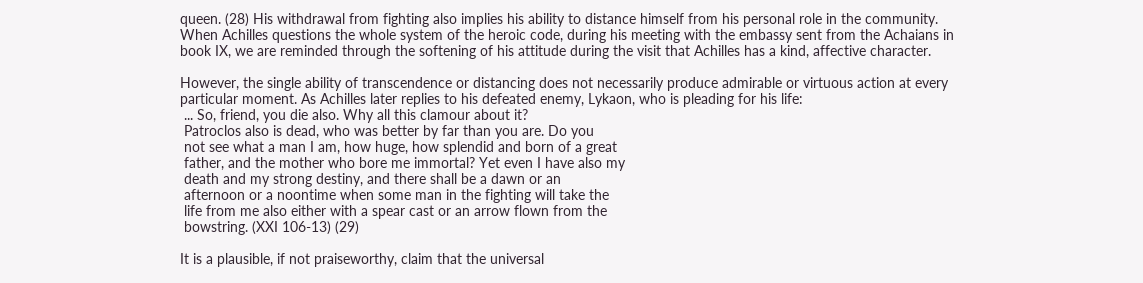queen. (28) His withdrawal from fighting also implies his ability to distance himself from his personal role in the community. When Achilles questions the whole system of the heroic code, during his meeting with the embassy sent from the Achaians in book IX, we are reminded through the softening of his attitude during the visit that Achilles has a kind, affective character.

However, the single ability of transcendence or distancing does not necessarily produce admirable or virtuous action at every particular moment. As Achilles later replies to his defeated enemy, Lykaon, who is pleading for his life:
 ... So, friend, you die also. Why all this clamour about it?
 Patroclos also is dead, who was better by far than you are. Do you
 not see what a man I am, how huge, how splendid and born of a great
 father, and the mother who bore me immortal? Yet even I have also my
 death and my strong destiny, and there shall be a dawn or an
 afternoon or a noontime when some man in the fighting will take the
 life from me also either with a spear cast or an arrow flown from the
 bowstring. (XXI 106-13) (29)

It is a plausible, if not praiseworthy, claim that the universal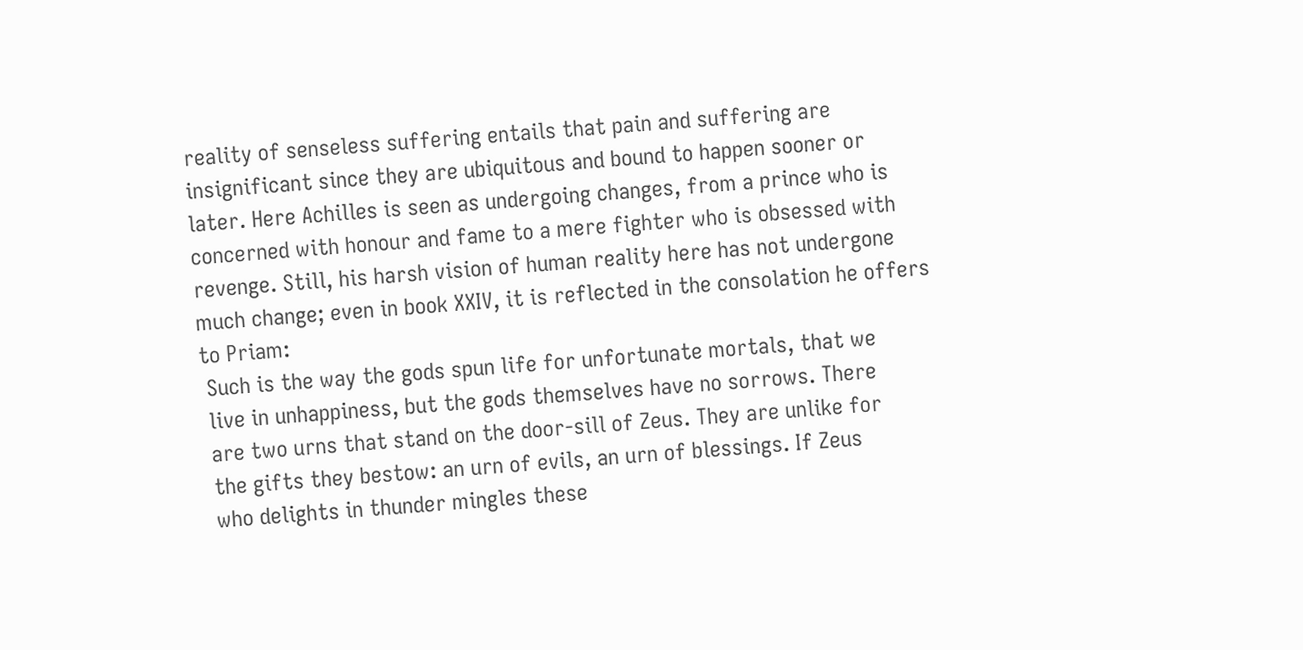reality of senseless suffering entails that pain and suffering are insignificant since they are ubiquitous and bound to happen sooner or later. Here Achilles is seen as undergoing changes, from a prince who is concerned with honour and fame to a mere fighter who is obsessed with revenge. Still, his harsh vision of human reality here has not undergone much change; even in book XXIV, it is reflected in the consolation he offers to Priam:
 Such is the way the gods spun life for unfortunate mortals, that we
 live in unhappiness, but the gods themselves have no sorrows. There
 are two urns that stand on the door-sill of Zeus. They are unlike for
 the gifts they bestow: an urn of evils, an urn of blessings. If Zeus
 who delights in thunder mingles these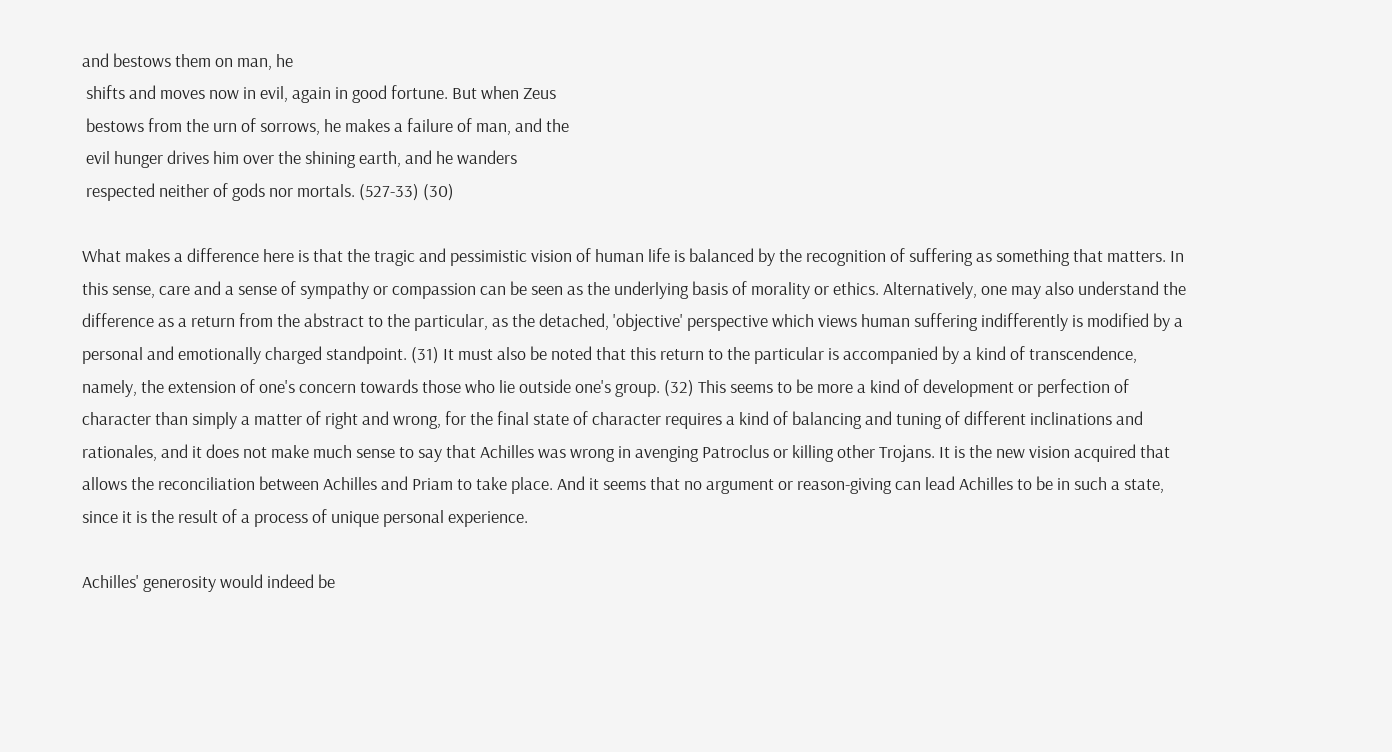and bestows them on man, he
 shifts and moves now in evil, again in good fortune. But when Zeus
 bestows from the urn of sorrows, he makes a failure of man, and the
 evil hunger drives him over the shining earth, and he wanders
 respected neither of gods nor mortals. (527-33) (30)

What makes a difference here is that the tragic and pessimistic vision of human life is balanced by the recognition of suffering as something that matters. In this sense, care and a sense of sympathy or compassion can be seen as the underlying basis of morality or ethics. Alternatively, one may also understand the difference as a return from the abstract to the particular, as the detached, 'objective' perspective which views human suffering indifferently is modified by a personal and emotionally charged standpoint. (31) It must also be noted that this return to the particular is accompanied by a kind of transcendence, namely, the extension of one's concern towards those who lie outside one's group. (32) This seems to be more a kind of development or perfection of character than simply a matter of right and wrong, for the final state of character requires a kind of balancing and tuning of different inclinations and rationales, and it does not make much sense to say that Achilles was wrong in avenging Patroclus or killing other Trojans. It is the new vision acquired that allows the reconciliation between Achilles and Priam to take place. And it seems that no argument or reason-giving can lead Achilles to be in such a state, since it is the result of a process of unique personal experience.

Achilles' generosity would indeed be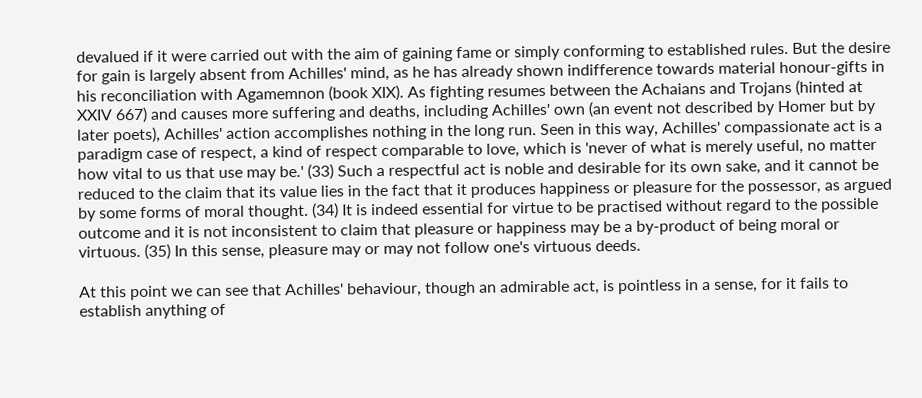devalued if it were carried out with the aim of gaining fame or simply conforming to established rules. But the desire for gain is largely absent from Achilles' mind, as he has already shown indifference towards material honour-gifts in his reconciliation with Agamemnon (book XIX). As fighting resumes between the Achaians and Trojans (hinted at XXIV 667) and causes more suffering and deaths, including Achilles' own (an event not described by Homer but by later poets), Achilles' action accomplishes nothing in the long run. Seen in this way, Achilles' compassionate act is a paradigm case of respect, a kind of respect comparable to love, which is 'never of what is merely useful, no matter how vital to us that use may be.' (33) Such a respectful act is noble and desirable for its own sake, and it cannot be reduced to the claim that its value lies in the fact that it produces happiness or pleasure for the possessor, as argued by some forms of moral thought. (34) It is indeed essential for virtue to be practised without regard to the possible outcome and it is not inconsistent to claim that pleasure or happiness may be a by-product of being moral or virtuous. (35) In this sense, pleasure may or may not follow one's virtuous deeds.

At this point we can see that Achilles' behaviour, though an admirable act, is pointless in a sense, for it fails to establish anything of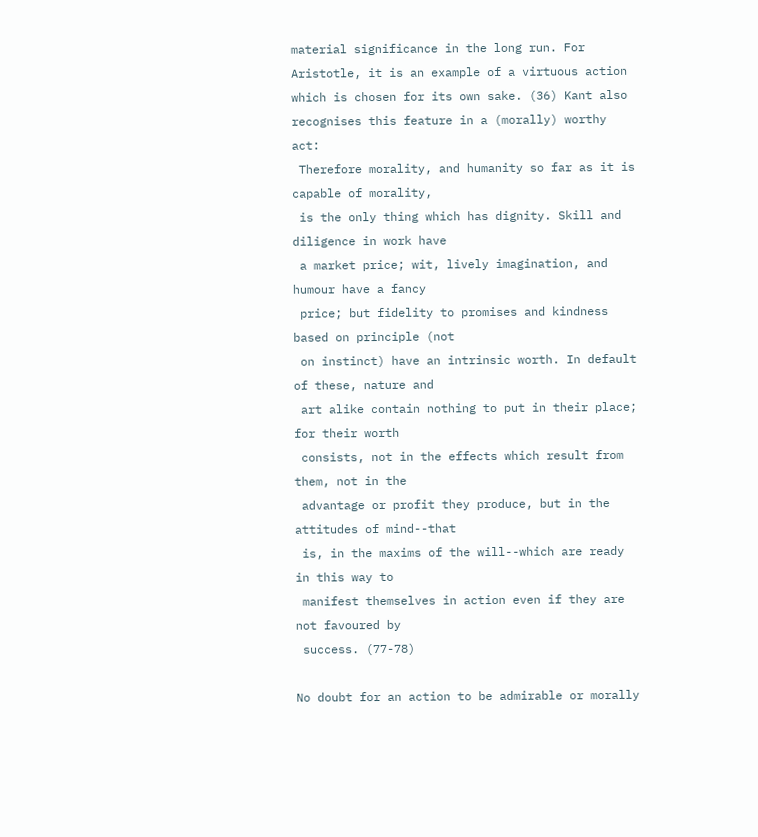material significance in the long run. For Aristotle, it is an example of a virtuous action which is chosen for its own sake. (36) Kant also recognises this feature in a (morally) worthy act:
 Therefore morality, and humanity so far as it is capable of morality,
 is the only thing which has dignity. Skill and diligence in work have
 a market price; wit, lively imagination, and humour have a fancy
 price; but fidelity to promises and kindness based on principle (not
 on instinct) have an intrinsic worth. In default of these, nature and
 art alike contain nothing to put in their place; for their worth
 consists, not in the effects which result from them, not in the
 advantage or profit they produce, but in the attitudes of mind--that
 is, in the maxims of the will--which are ready in this way to
 manifest themselves in action even if they are not favoured by
 success. (77-78)

No doubt for an action to be admirable or morally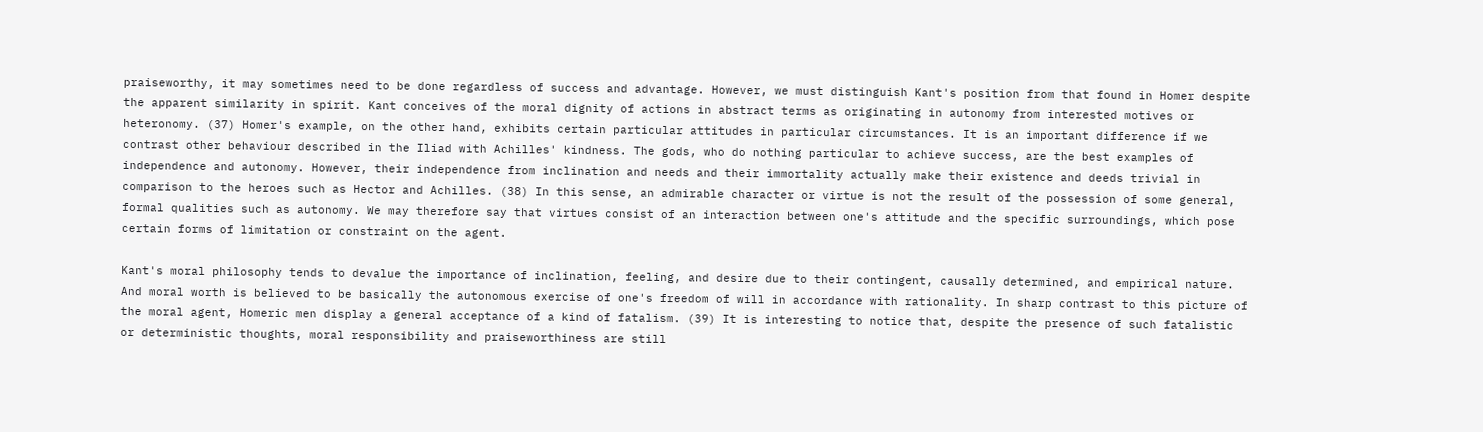praiseworthy, it may sometimes need to be done regardless of success and advantage. However, we must distinguish Kant's position from that found in Homer despite the apparent similarity in spirit. Kant conceives of the moral dignity of actions in abstract terms as originating in autonomy from interested motives or heteronomy. (37) Homer's example, on the other hand, exhibits certain particular attitudes in particular circumstances. It is an important difference if we contrast other behaviour described in the Iliad with Achilles' kindness. The gods, who do nothing particular to achieve success, are the best examples of independence and autonomy. However, their independence from inclination and needs and their immortality actually make their existence and deeds trivial in comparison to the heroes such as Hector and Achilles. (38) In this sense, an admirable character or virtue is not the result of the possession of some general, formal qualities such as autonomy. We may therefore say that virtues consist of an interaction between one's attitude and the specific surroundings, which pose certain forms of limitation or constraint on the agent.

Kant's moral philosophy tends to devalue the importance of inclination, feeling, and desire due to their contingent, causally determined, and empirical nature. And moral worth is believed to be basically the autonomous exercise of one's freedom of will in accordance with rationality. In sharp contrast to this picture of the moral agent, Homeric men display a general acceptance of a kind of fatalism. (39) It is interesting to notice that, despite the presence of such fatalistic or deterministic thoughts, moral responsibility and praiseworthiness are still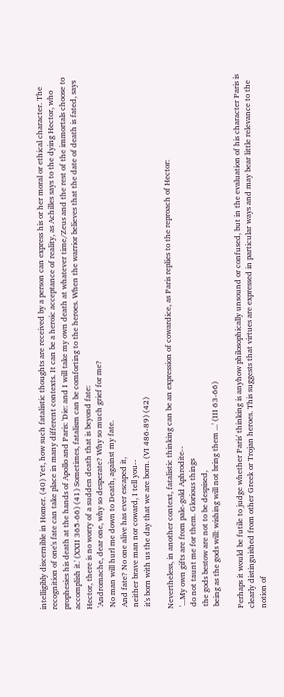intelligibly discernible in Homer. (40) Yet, how such fatalistic thoughts are received by a person can express his or her moral or ethical character. The recognition of one's fate can take place in many different contexts. It can be a heroic acceptance of reality, as Achilles says to the dying Hector, who prophesies his death at the hands of Apollo and Paris: 'Die: and I will take my own death at whatever time/Zeus and the rest of the immortals choose to accomplish it.' (XXII 365-66) (41) Sometimes, fatalism can be comforting to the heroes. When the warrior believes that the date of death is fated, says Hector, there is no worry of a sudden death that is beyond fate:
 'Andromache, dear one, why so desperate? Why so much grief for me?
 No man will hurl me down to Death, against my fate.
 And fate? No one alive has ever escaped it,
 neither brave man nor coward, I tell you--
 it's born with us the day that we are born. (VI 486-89) (42)

Nevertheless, in another context, fatalistic thinking can be an expression of cowardice, as Paris replies to the reproach of Hector:
 '...My own gifts are from pale-gold Aphrodite--
 do not taunt me for them. Glorious things
 the gods bestow are not to be despised,
 being as the gods will: wishing will not bring them ...' (III 63-66)

Perhaps it would be futile to judge whether Paris' thinking is anyhow philosophically unsound or confused, but in the evaluation of his character Paris is clearly distinguished from other Greek or Trojan heroes. This suggests that virtues are expressed in particular ways and may bear little relevance to the notion of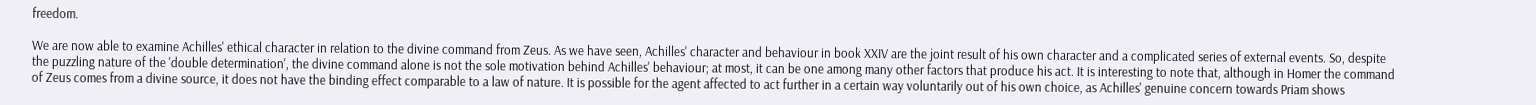freedom.

We are now able to examine Achilles' ethical character in relation to the divine command from Zeus. As we have seen, Achilles' character and behaviour in book XXIV are the joint result of his own character and a complicated series of external events. So, despite the puzzling nature of the 'double determination', the divine command alone is not the sole motivation behind Achilles' behaviour; at most, it can be one among many other factors that produce his act. It is interesting to note that, although in Homer the command of Zeus comes from a divine source, it does not have the binding effect comparable to a law of nature. It is possible for the agent affected to act further in a certain way voluntarily out of his own choice, as Achilles' genuine concern towards Priam shows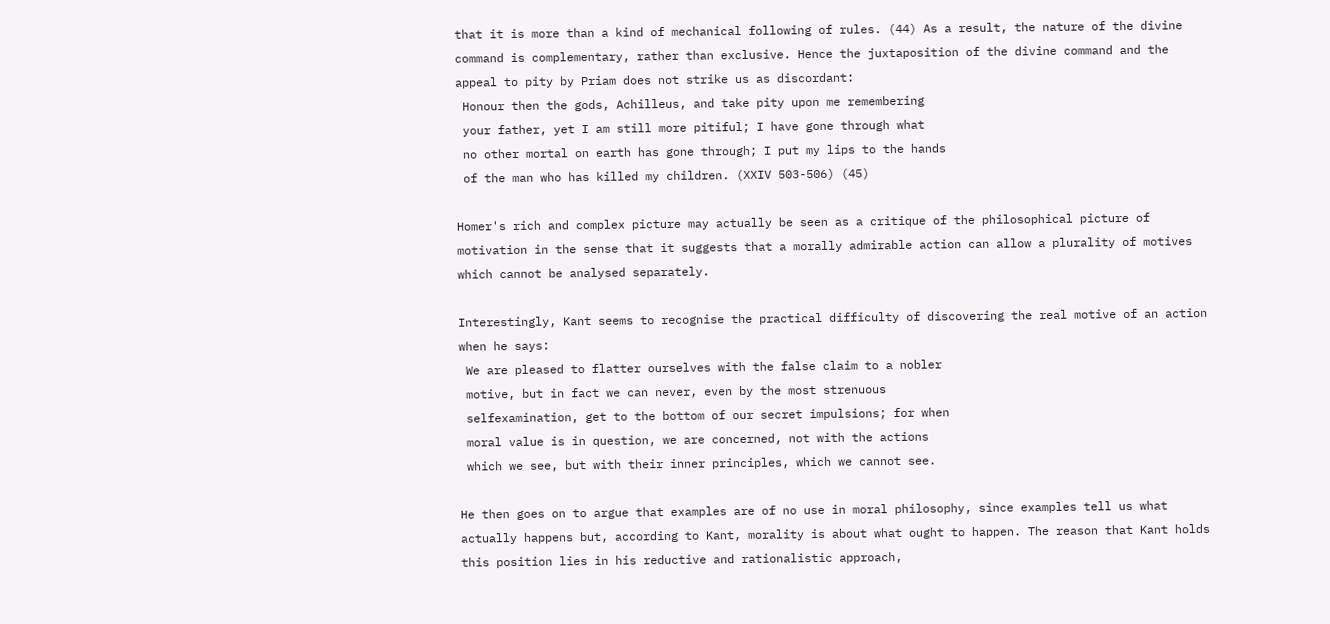that it is more than a kind of mechanical following of rules. (44) As a result, the nature of the divine command is complementary, rather than exclusive. Hence the juxtaposition of the divine command and the appeal to pity by Priam does not strike us as discordant:
 Honour then the gods, Achilleus, and take pity upon me remembering
 your father, yet I am still more pitiful; I have gone through what
 no other mortal on earth has gone through; I put my lips to the hands
 of the man who has killed my children. (XXIV 503-506) (45)

Homer's rich and complex picture may actually be seen as a critique of the philosophical picture of motivation in the sense that it suggests that a morally admirable action can allow a plurality of motives which cannot be analysed separately.

Interestingly, Kant seems to recognise the practical difficulty of discovering the real motive of an action when he says:
 We are pleased to flatter ourselves with the false claim to a nobler
 motive, but in fact we can never, even by the most strenuous
 selfexamination, get to the bottom of our secret impulsions; for when
 moral value is in question, we are concerned, not with the actions
 which we see, but with their inner principles, which we cannot see.

He then goes on to argue that examples are of no use in moral philosophy, since examples tell us what actually happens but, according to Kant, morality is about what ought to happen. The reason that Kant holds this position lies in his reductive and rationalistic approach,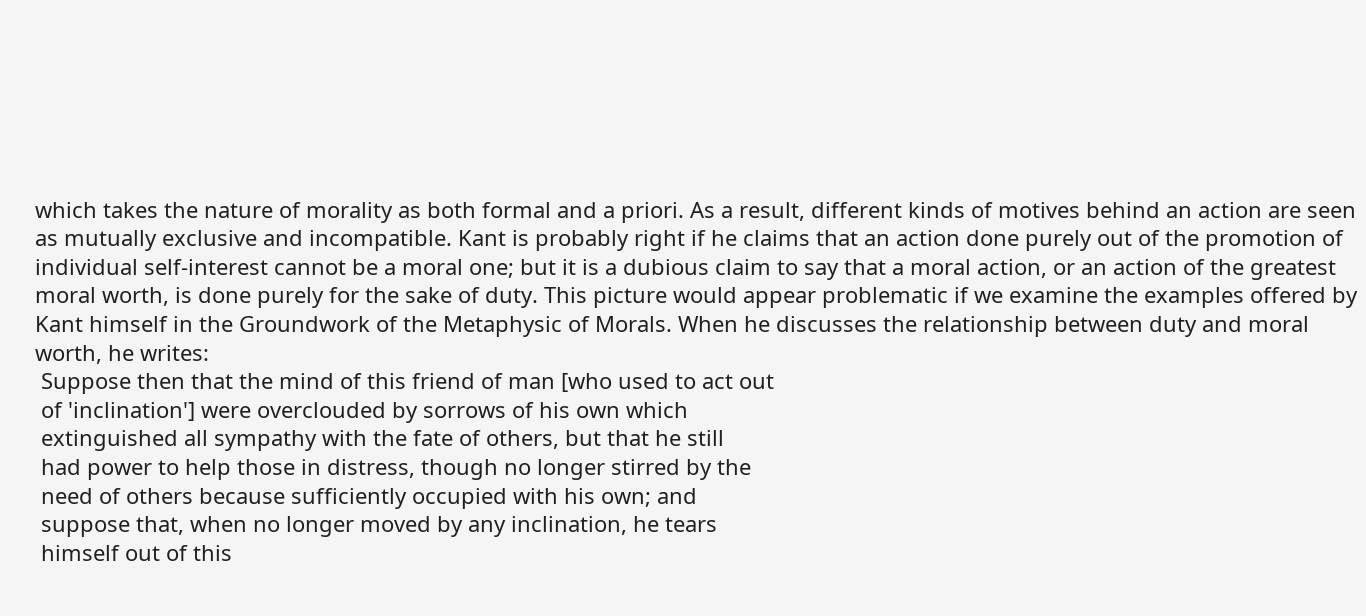which takes the nature of morality as both formal and a priori. As a result, different kinds of motives behind an action are seen as mutually exclusive and incompatible. Kant is probably right if he claims that an action done purely out of the promotion of individual self-interest cannot be a moral one; but it is a dubious claim to say that a moral action, or an action of the greatest moral worth, is done purely for the sake of duty. This picture would appear problematic if we examine the examples offered by Kant himself in the Groundwork of the Metaphysic of Morals. When he discusses the relationship between duty and moral worth, he writes:
 Suppose then that the mind of this friend of man [who used to act out
 of 'inclination'] were overclouded by sorrows of his own which
 extinguished all sympathy with the fate of others, but that he still
 had power to help those in distress, though no longer stirred by the
 need of others because sufficiently occupied with his own; and
 suppose that, when no longer moved by any inclination, he tears
 himself out of this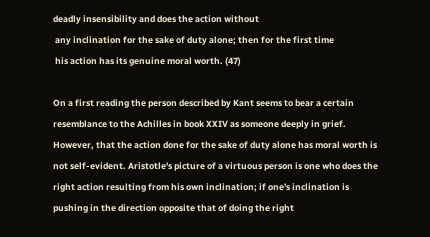deadly insensibility and does the action without
 any inclination for the sake of duty alone; then for the first time
 his action has its genuine moral worth. (47)

On a first reading the person described by Kant seems to bear a certain resemblance to the Achilles in book XXIV as someone deeply in grief. However, that the action done for the sake of duty alone has moral worth is not self-evident. Aristotle's picture of a virtuous person is one who does the right action resulting from his own inclination; if one's inclination is pushing in the direction opposite that of doing the right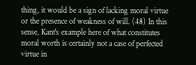thing, it would be a sign of lacking moral virtue or the presence of weakness of will. (48) In this sense, Kant's example here of what constitutes moral worth is certainly not a case of perfected virtue in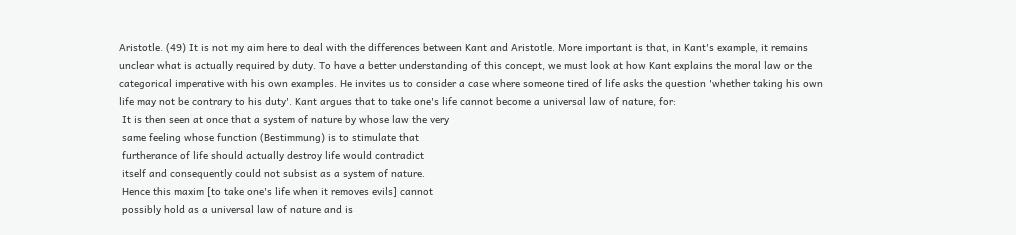Aristotle. (49) It is not my aim here to deal with the differences between Kant and Aristotle. More important is that, in Kant's example, it remains unclear what is actually required by duty. To have a better understanding of this concept, we must look at how Kant explains the moral law or the categorical imperative with his own examples. He invites us to consider a case where someone tired of life asks the question 'whether taking his own life may not be contrary to his duty'. Kant argues that to take one's life cannot become a universal law of nature, for:
 It is then seen at once that a system of nature by whose law the very
 same feeling whose function (Bestimmung) is to stimulate that
 furtherance of life should actually destroy life would contradict
 itself and consequently could not subsist as a system of nature.
 Hence this maxim [to take one's life when it removes evils] cannot
 possibly hold as a universal law of nature and is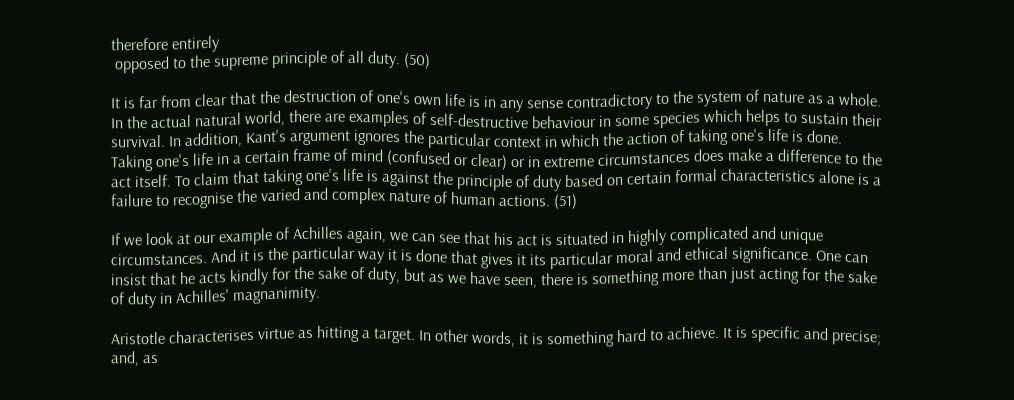therefore entirely
 opposed to the supreme principle of all duty. (50)

It is far from clear that the destruction of one's own life is in any sense contradictory to the system of nature as a whole. In the actual natural world, there are examples of self-destructive behaviour in some species which helps to sustain their survival. In addition, Kant's argument ignores the particular context in which the action of taking one's life is done. Taking one's life in a certain frame of mind (confused or clear) or in extreme circumstances does make a difference to the act itself. To claim that taking one's life is against the principle of duty based on certain formal characteristics alone is a failure to recognise the varied and complex nature of human actions. (51)

If we look at our example of Achilles again, we can see that his act is situated in highly complicated and unique circumstances. And it is the particular way it is done that gives it its particular moral and ethical significance. One can insist that he acts kindly for the sake of duty, but as we have seen, there is something more than just acting for the sake of duty in Achilles' magnanimity.

Aristotle characterises virtue as hitting a target. In other words, it is something hard to achieve. It is specific and precise; and, as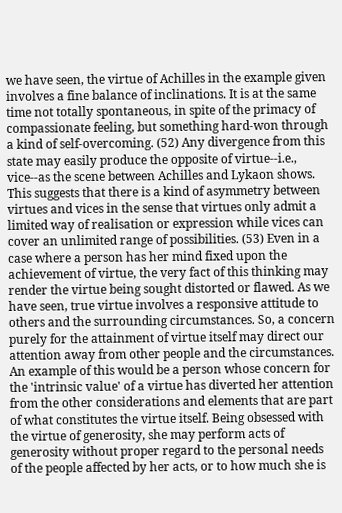we have seen, the virtue of Achilles in the example given involves a fine balance of inclinations. It is at the same time not totally spontaneous, in spite of the primacy of compassionate feeling, but something hard-won through a kind of self-overcoming. (52) Any divergence from this state may easily produce the opposite of virtue--i.e., vice--as the scene between Achilles and Lykaon shows. This suggests that there is a kind of asymmetry between virtues and vices in the sense that virtues only admit a limited way of realisation or expression while vices can cover an unlimited range of possibilities. (53) Even in a case where a person has her mind fixed upon the achievement of virtue, the very fact of this thinking may render the virtue being sought distorted or flawed. As we have seen, true virtue involves a responsive attitude to others and the surrounding circumstances. So, a concern purely for the attainment of virtue itself may direct our attention away from other people and the circumstances. An example of this would be a person whose concern for the 'intrinsic value' of a virtue has diverted her attention from the other considerations and elements that are part of what constitutes the virtue itself. Being obsessed with the virtue of generosity, she may perform acts of generosity without proper regard to the personal needs of the people affected by her acts, or to how much she is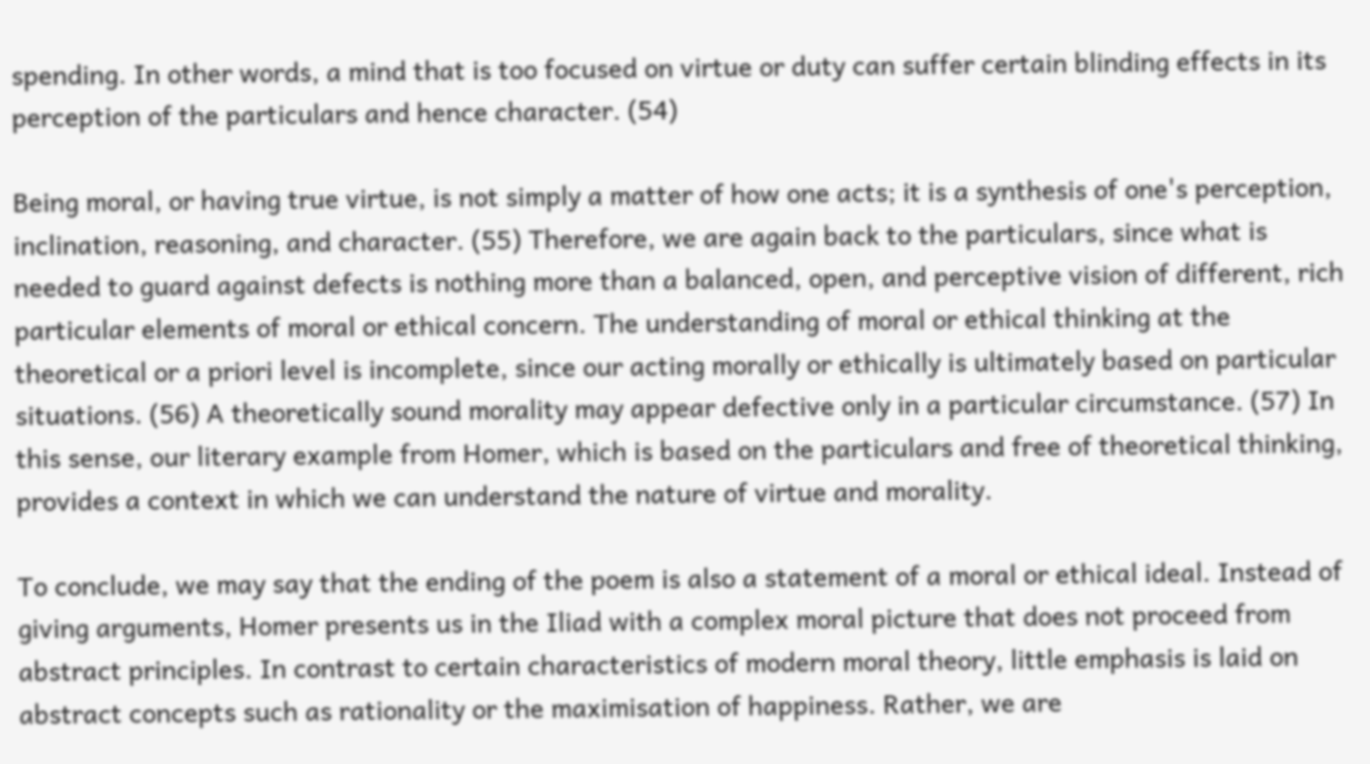spending. In other words, a mind that is too focused on virtue or duty can suffer certain blinding effects in its perception of the particulars and hence character. (54)

Being moral, or having true virtue, is not simply a matter of how one acts; it is a synthesis of one's perception, inclination, reasoning, and character. (55) Therefore, we are again back to the particulars, since what is needed to guard against defects is nothing more than a balanced, open, and perceptive vision of different, rich particular elements of moral or ethical concern. The understanding of moral or ethical thinking at the theoretical or a priori level is incomplete, since our acting morally or ethically is ultimately based on particular situations. (56) A theoretically sound morality may appear defective only in a particular circumstance. (57) In this sense, our literary example from Homer, which is based on the particulars and free of theoretical thinking, provides a context in which we can understand the nature of virtue and morality.

To conclude, we may say that the ending of the poem is also a statement of a moral or ethical ideal. Instead of giving arguments, Homer presents us in the Iliad with a complex moral picture that does not proceed from abstract principles. In contrast to certain characteristics of modern moral theory, little emphasis is laid on abstract concepts such as rationality or the maximisation of happiness. Rather, we are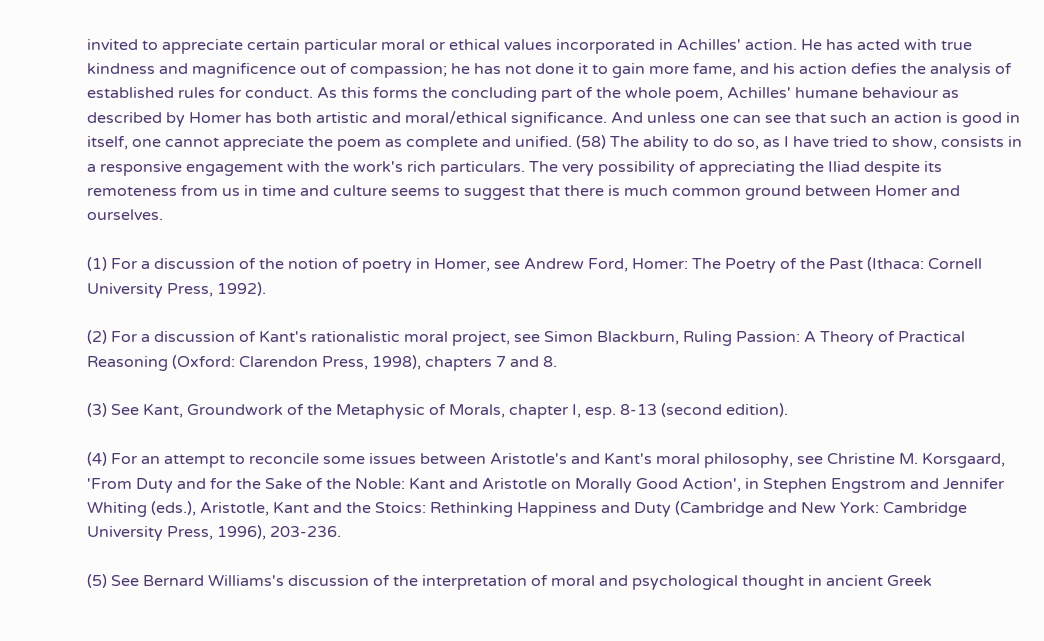invited to appreciate certain particular moral or ethical values incorporated in Achilles' action. He has acted with true kindness and magnificence out of compassion; he has not done it to gain more fame, and his action defies the analysis of established rules for conduct. As this forms the concluding part of the whole poem, Achilles' humane behaviour as described by Homer has both artistic and moral/ethical significance. And unless one can see that such an action is good in itself, one cannot appreciate the poem as complete and unified. (58) The ability to do so, as I have tried to show, consists in a responsive engagement with the work's rich particulars. The very possibility of appreciating the Iliad despite its remoteness from us in time and culture seems to suggest that there is much common ground between Homer and ourselves.

(1) For a discussion of the notion of poetry in Homer, see Andrew Ford, Homer: The Poetry of the Past (Ithaca: Cornell University Press, 1992).

(2) For a discussion of Kant's rationalistic moral project, see Simon Blackburn, Ruling Passion: A Theory of Practical Reasoning (Oxford: Clarendon Press, 1998), chapters 7 and 8.

(3) See Kant, Groundwork of the Metaphysic of Morals, chapter I, esp. 8-13 (second edition).

(4) For an attempt to reconcile some issues between Aristotle's and Kant's moral philosophy, see Christine M. Korsgaard, 'From Duty and for the Sake of the Noble: Kant and Aristotle on Morally Good Action', in Stephen Engstrom and Jennifer Whiting (eds.), Aristotle, Kant and the Stoics: Rethinking Happiness and Duty (Cambridge and New York: Cambridge University Press, 1996), 203-236.

(5) See Bernard Williams's discussion of the interpretation of moral and psychological thought in ancient Greek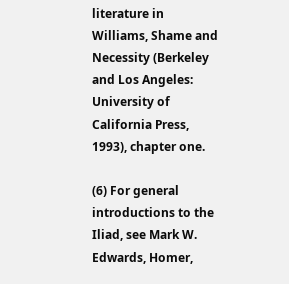literature in Williams, Shame and Necessity (Berkeley and Los Angeles: University of California Press, 1993), chapter one.

(6) For general introductions to the Iliad, see Mark W. Edwards, Homer,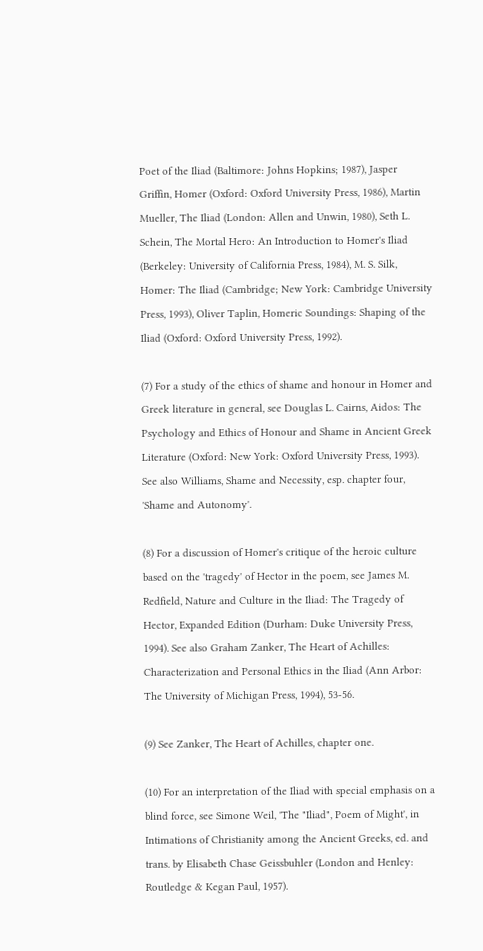Poet of the Iliad (Baltimore: Johns Hopkins; 1987), Jasper Griffin, Homer (Oxford: Oxford University Press, 1986), Martin Mueller, The Iliad (London: Allen and Unwin, 1980), Seth L. Schein, The Mortal Hero: An Introduction to Homer's Iliad (Berkeley: University of California Press, 1984), M. S. Silk, Homer: The Iliad (Cambridge; New York: Cambridge University Press, 1993), Oliver Taplin, Homeric Soundings: Shaping of the Iliad (Oxford: Oxford University Press, 1992).

(7) For a study of the ethics of shame and honour in Homer and Greek literature in general, see Douglas L. Cairns, Aidos: The Psychology and Ethics of Honour and Shame in Ancient Greek Literature (Oxford: New York: Oxford University Press, 1993). See also Williams, Shame and Necessity, esp. chapter four, 'Shame and Autonomy'.

(8) For a discussion of Homer's critique of the heroic culture based on the 'tragedy' of Hector in the poem, see James M. Redfield, Nature and Culture in the Iliad: The Tragedy of Hector, Expanded Edition (Durham: Duke University Press, 1994). See also Graham Zanker, The Heart of Achilles: Characterization and Personal Ethics in the Iliad (Ann Arbor: The University of Michigan Press, 1994), 53-56.

(9) See Zanker, The Heart of Achilles, chapter one.

(10) For an interpretation of the Iliad with special emphasis on a blind force, see Simone Weil, 'The "Iliad", Poem of Might', in Intimations of Christianity among the Ancient Greeks, ed. and trans. by Elisabeth Chase Geissbuhler (London and Henley: Routledge & Kegan Paul, 1957).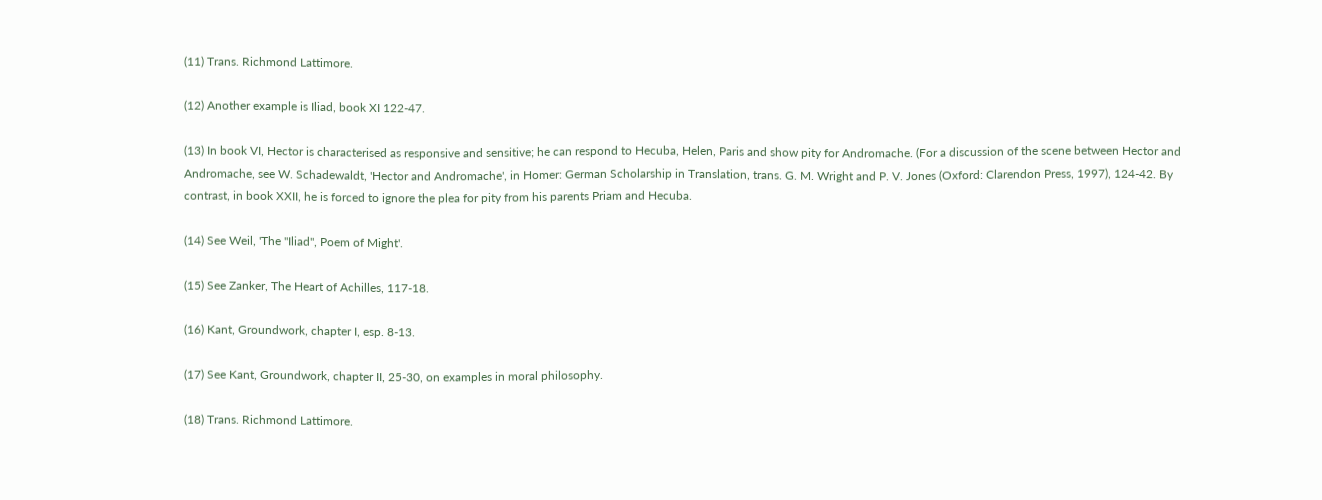(11) Trans. Richmond Lattimore.

(12) Another example is Iliad, book XI 122-47.

(13) In book VI, Hector is characterised as responsive and sensitive; he can respond to Hecuba, Helen, Paris and show pity for Andromache. (For a discussion of the scene between Hector and Andromache, see W. Schadewaldt, 'Hector and Andromache', in Homer: German Scholarship in Translation, trans. G. M. Wright and P. V. Jones (Oxford: Clarendon Press, 1997), 124-42. By contrast, in book XXII, he is forced to ignore the plea for pity from his parents Priam and Hecuba.

(14) See Weil, 'The "Iliad", Poem of Might'.

(15) See Zanker, The Heart of Achilles, 117-18.

(16) Kant, Groundwork, chapter I, esp. 8-13.

(17) See Kant, Groundwork, chapter II, 25-30, on examples in moral philosophy.

(18) Trans. Richmond Lattimore.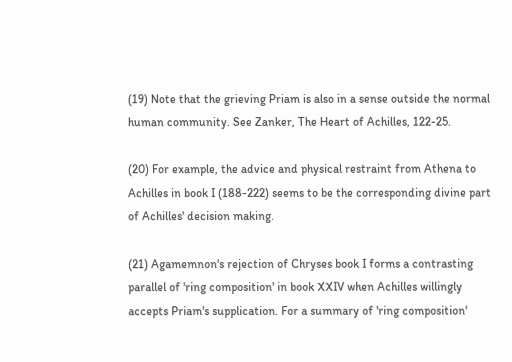(19) Note that the grieving Priam is also in a sense outside the normal human community. See Zanker, The Heart of Achilles, 122-25.

(20) For example, the advice and physical restraint from Athena to Achilles in book I (188-222) seems to be the corresponding divine part of Achilles' decision making.

(21) Agamemnon's rejection of Chryses book I forms a contrasting parallel of 'ring composition' in book XXIV when Achilles willingly accepts Priam's supplication. For a summary of 'ring composition'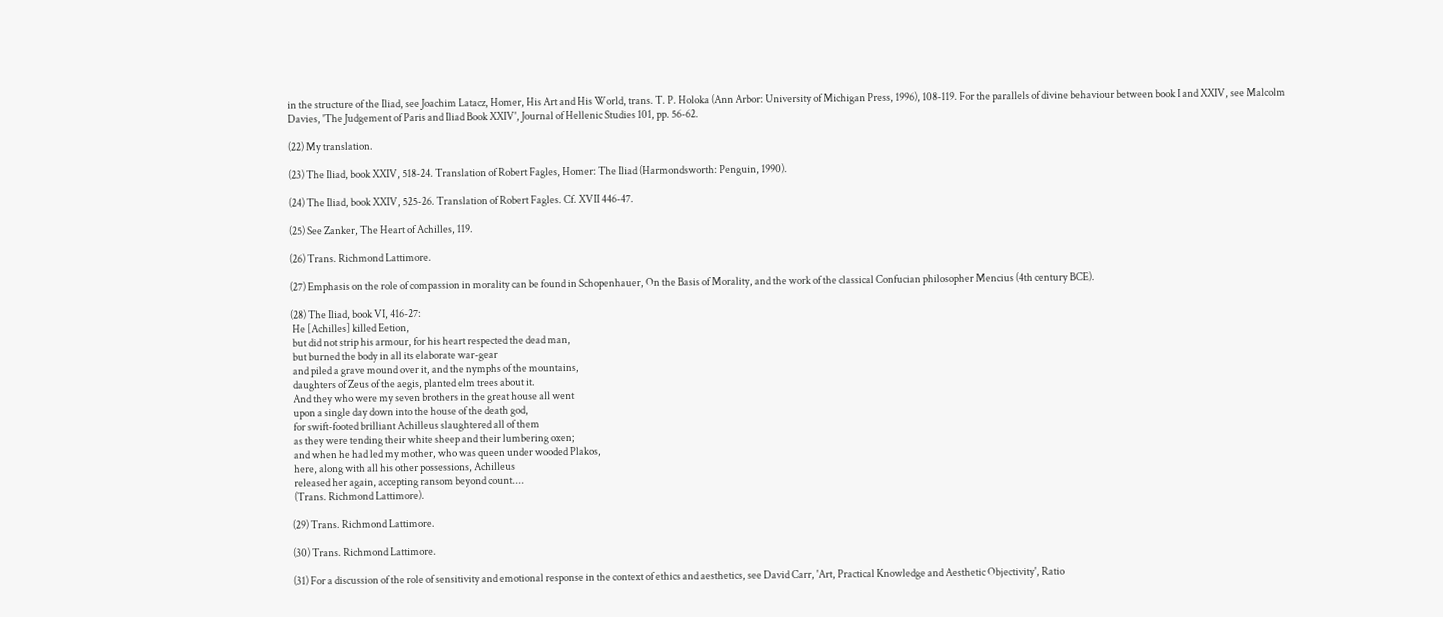in the structure of the Iliad, see Joachim Latacz, Homer, His Art and His World, trans. T. P. Holoka (Ann Arbor: University of Michigan Press, 1996), 108-119. For the parallels of divine behaviour between book I and XXIV, see Malcolm Davies, 'The Judgement of Paris and Iliad Book XXIV', Journal of Hellenic Studies 101, pp. 56-62.

(22) My translation.

(23) The Iliad, book XXIV, 518-24. Translation of Robert Fagles, Homer: The Iliad (Harmondsworth: Penguin, 1990).

(24) The Iliad, book XXIV, 525-26. Translation of Robert Fagles. Cf. XVII 446-47.

(25) See Zanker, The Heart of Achilles, 119.

(26) Trans. Richmond Lattimore.

(27) Emphasis on the role of compassion in morality can be found in Schopenhauer, On the Basis of Morality, and the work of the classical Confucian philosopher Mencius (4th century BCE).

(28) The Iliad, book VI, 416-27:
 He [Achilles] killed Eetion,
 but did not strip his armour, for his heart respected the dead man,
 but burned the body in all its elaborate war-gear
 and piled a grave mound over it, and the nymphs of the mountains,
 daughters of Zeus of the aegis, planted elm trees about it.
 And they who were my seven brothers in the great house all went
 upon a single day down into the house of the death god,
 for swift-footed brilliant Achilleus slaughtered all of them
 as they were tending their white sheep and their lumbering oxen;
 and when he had led my mother, who was queen under wooded Plakos,
 here, along with all his other possessions, Achilleus
 released her again, accepting ransom beyond count....
 (Trans. Richmond Lattimore).

(29) Trans. Richmond Lattimore.

(30) Trans. Richmond Lattimore.

(31) For a discussion of the role of sensitivity and emotional response in the context of ethics and aesthetics, see David Carr, 'Art, Practical Knowledge and Aesthetic Objectivity', Ratio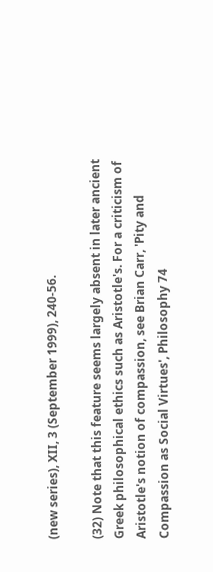(new series), XII, 3 (September 1999), 240-56.

(32) Note that this feature seems largely absent in later ancient Greek philosophical ethics such as Aristotle's. For a criticism of Aristotle's notion of compassion, see Brian Carr, 'Pity and Compassion as Social Virtues', Philosophy 74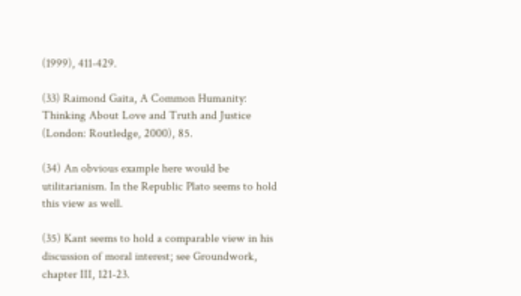(1999), 411-429.

(33) Raimond Gaita, A Common Humanity: Thinking About Love and Truth and Justice (London: Routledge, 2000), 85.

(34) An obvious example here would be utilitarianism. In the Republic Plato seems to hold this view as well.

(35) Kant seems to hold a comparable view in his discussion of moral interest; see Groundwork, chapter III, 121-23.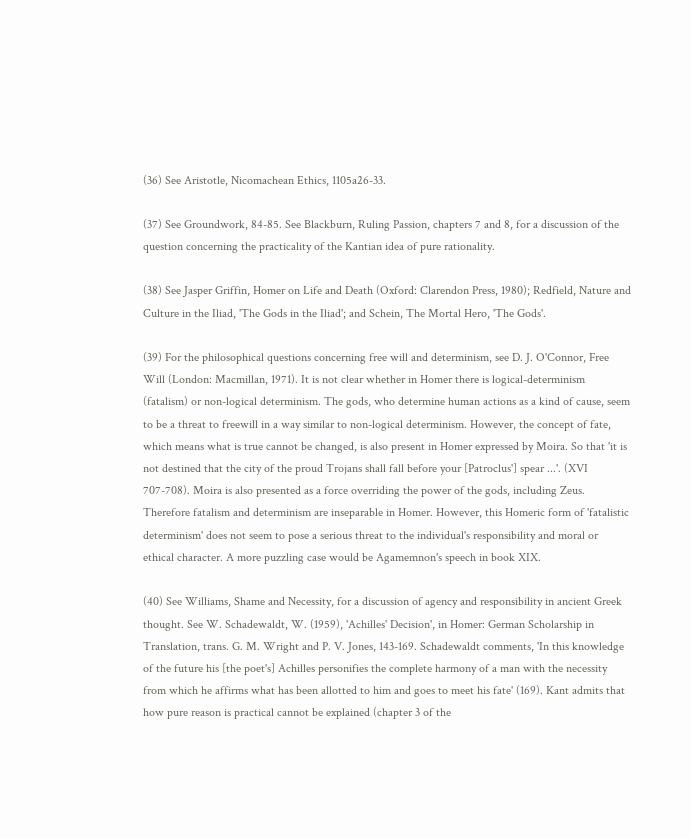(36) See Aristotle, Nicomachean Ethics, 1105a26-33.

(37) See Groundwork, 84-85. See Blackburn, Ruling Passion, chapters 7 and 8, for a discussion of the question concerning the practicality of the Kantian idea of pure rationality.

(38) See Jasper Griffin, Homer on Life and Death (Oxford: Clarendon Press, 1980); Redfield, Nature and Culture in the Iliad, 'The Gods in the Iliad'; and Schein, The Mortal Hero, 'The Gods'.

(39) For the philosophical questions concerning free will and determinism, see D. J. O'Connor, Free Will (London: Macmillan, 1971). It is not clear whether in Homer there is logical-determinism (fatalism) or non-logical determinism. The gods, who determine human actions as a kind of cause, seem to be a threat to freewill in a way similar to non-logical determinism. However, the concept of fate, which means what is true cannot be changed, is also present in Homer expressed by Moira. So that 'it is not destined that the city of the proud Trojans shall fall before your [Patroclus'] spear ...'. (XVI 707-708). Moira is also presented as a force overriding the power of the gods, including Zeus. Therefore fatalism and determinism are inseparable in Homer. However, this Homeric form of 'fatalistic determinism' does not seem to pose a serious threat to the individual's responsibility and moral or ethical character. A more puzzling case would be Agamemnon's speech in book XIX.

(40) See Williams, Shame and Necessity, for a discussion of agency and responsibility in ancient Greek thought. See W. Schadewaldt, W. (1959), 'Achilles' Decision', in Homer: German Scholarship in Translation, trans. G. M. Wright and P. V. Jones, 143-169. Schadewaldt comments, 'In this knowledge of the future his [the poet's] Achilles personifies the complete harmony of a man with the necessity from which he affirms what has been allotted to him and goes to meet his fate' (169). Kant admits that how pure reason is practical cannot be explained (chapter 3 of the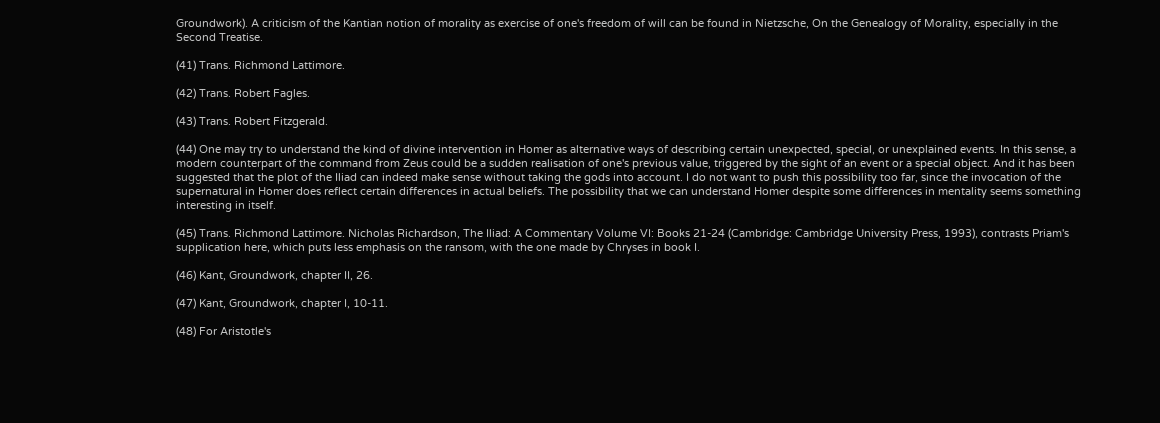Groundwork). A criticism of the Kantian notion of morality as exercise of one's freedom of will can be found in Nietzsche, On the Genealogy of Morality, especially in the Second Treatise.

(41) Trans. Richmond Lattimore.

(42) Trans. Robert Fagles.

(43) Trans. Robert Fitzgerald.

(44) One may try to understand the kind of divine intervention in Homer as alternative ways of describing certain unexpected, special, or unexplained events. In this sense, a modern counterpart of the command from Zeus could be a sudden realisation of one's previous value, triggered by the sight of an event or a special object. And it has been suggested that the plot of the Iliad can indeed make sense without taking the gods into account. I do not want to push this possibility too far, since the invocation of the supernatural in Homer does reflect certain differences in actual beliefs. The possibility that we can understand Homer despite some differences in mentality seems something interesting in itself.

(45) Trans. Richmond Lattimore. Nicholas Richardson, The Iliad: A Commentary Volume VI: Books 21-24 (Cambridge: Cambridge University Press, 1993), contrasts Priam's supplication here, which puts less emphasis on the ransom, with the one made by Chryses in book I.

(46) Kant, Groundwork, chapter II, 26.

(47) Kant, Groundwork, chapter I, 10-11.

(48) For Aristotle's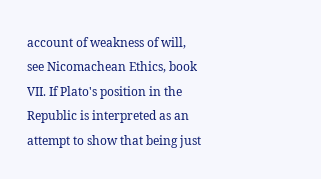account of weakness of will, see Nicomachean Ethics, book VII. If Plato's position in the Republic is interpreted as an attempt to show that being just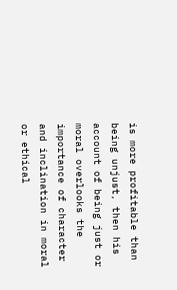is more profitable than being unjust, then his account of being just or moral overlooks the importance of character and inclination in moral or ethical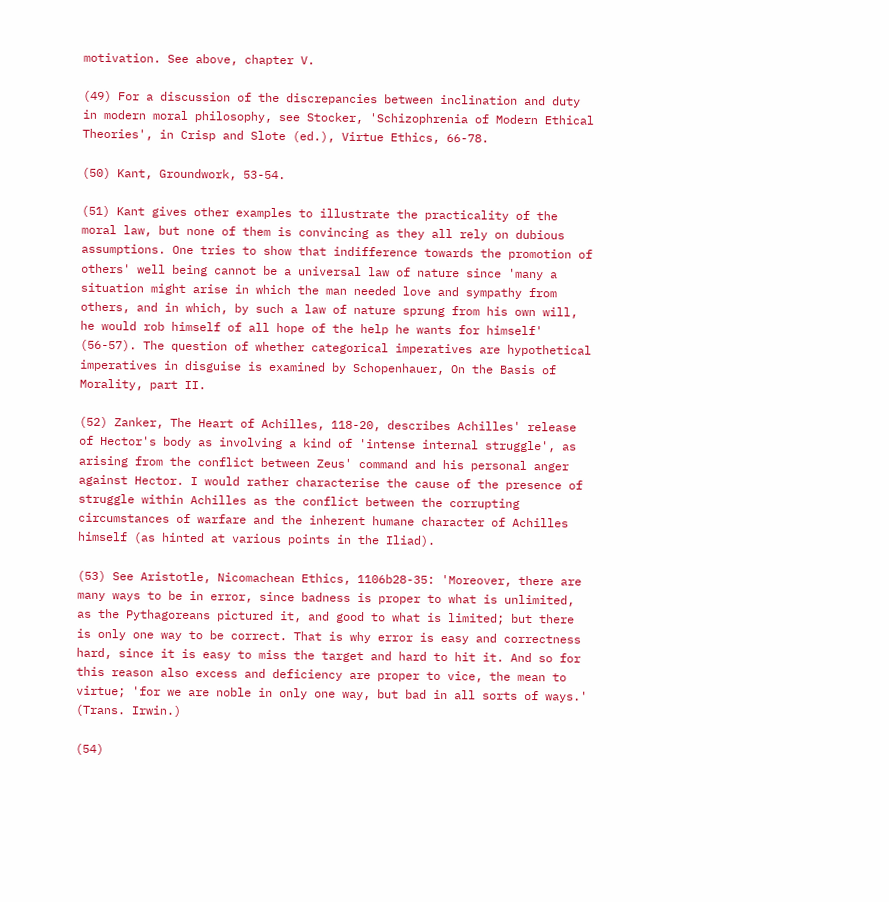motivation. See above, chapter V.

(49) For a discussion of the discrepancies between inclination and duty in modern moral philosophy, see Stocker, 'Schizophrenia of Modern Ethical Theories', in Crisp and Slote (ed.), Virtue Ethics, 66-78.

(50) Kant, Groundwork, 53-54.

(51) Kant gives other examples to illustrate the practicality of the moral law, but none of them is convincing as they all rely on dubious assumptions. One tries to show that indifference towards the promotion of others' well being cannot be a universal law of nature since 'many a situation might arise in which the man needed love and sympathy from others, and in which, by such a law of nature sprung from his own will, he would rob himself of all hope of the help he wants for himself' (56-57). The question of whether categorical imperatives are hypothetical imperatives in disguise is examined by Schopenhauer, On the Basis of Morality, part II.

(52) Zanker, The Heart of Achilles, 118-20, describes Achilles' release of Hector's body as involving a kind of 'intense internal struggle', as arising from the conflict between Zeus' command and his personal anger against Hector. I would rather characterise the cause of the presence of struggle within Achilles as the conflict between the corrupting circumstances of warfare and the inherent humane character of Achilles himself (as hinted at various points in the Iliad).

(53) See Aristotle, Nicomachean Ethics, 1106b28-35: 'Moreover, there are many ways to be in error, since badness is proper to what is unlimited, as the Pythagoreans pictured it, and good to what is limited; but there is only one way to be correct. That is why error is easy and correctness hard, since it is easy to miss the target and hard to hit it. And so for this reason also excess and deficiency are proper to vice, the mean to virtue; 'for we are noble in only one way, but bad in all sorts of ways.' (Trans. Irwin.)

(54)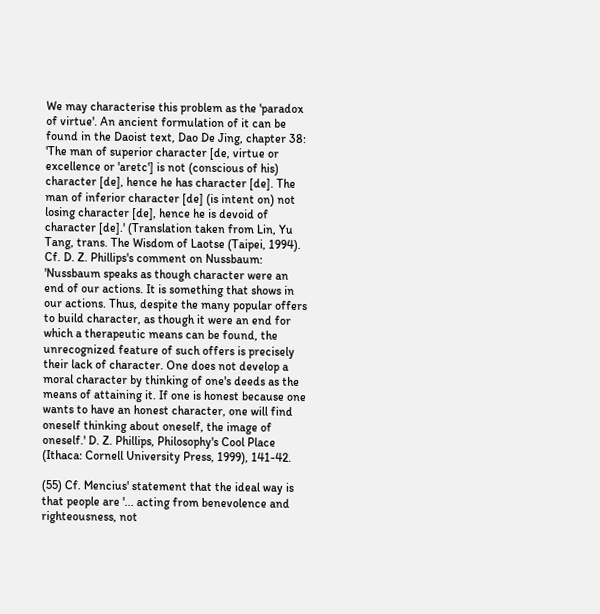We may characterise this problem as the 'paradox of virtue'. An ancient formulation of it can be found in the Daoist text, Dao De Jing, chapter 38: 'The man of superior character [de, virtue or excellence or 'aretc'] is not (conscious of his) character [de], hence he has character [de]. The man of inferior character [de] (is intent on) not losing character [de], hence he is devoid of character [de].' (Translation taken from Lin, Yu Tang, trans. The Wisdom of Laotse (Taipei, 1994). Cf. D. Z. Phillips's comment on Nussbaum: 'Nussbaum speaks as though character were an end of our actions. It is something that shows in our actions. Thus, despite the many popular offers to build character, as though it were an end for which a therapeutic means can be found, the unrecognized feature of such offers is precisely their lack of character. One does not develop a moral character by thinking of one's deeds as the means of attaining it. If one is honest because one wants to have an honest character, one will find oneself thinking about oneself, the image of oneself.' D. Z. Phillips, Philosophy's Cool Place (Ithaca: Cornell University Press, 1999), 141-42.

(55) Cf. Mencius' statement that the ideal way is that people are '... acting from benevolence and righteousness, not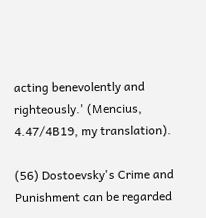acting benevolently and righteously.' (Mencius, 4.47/4B19, my translation).

(56) Dostoevsky's Crime and Punishment can be regarded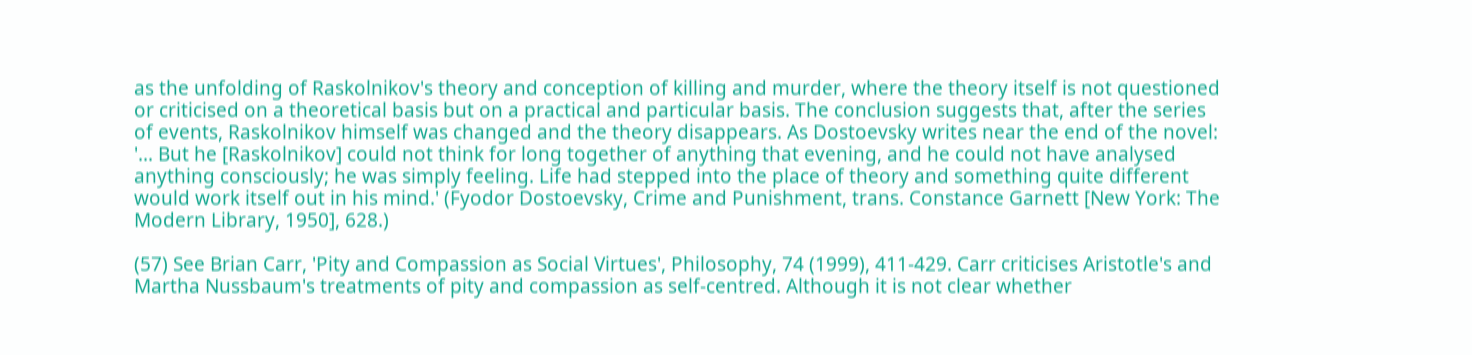as the unfolding of Raskolnikov's theory and conception of killing and murder, where the theory itself is not questioned or criticised on a theoretical basis but on a practical and particular basis. The conclusion suggests that, after the series of events, Raskolnikov himself was changed and the theory disappears. As Dostoevsky writes near the end of the novel: '... But he [Raskolnikov] could not think for long together of anything that evening, and he could not have analysed anything consciously; he was simply feeling. Life had stepped into the place of theory and something quite different would work itself out in his mind.' (Fyodor Dostoevsky, Crime and Punishment, trans. Constance Garnett [New York: The Modern Library, 1950], 628.)

(57) See Brian Carr, 'Pity and Compassion as Social Virtues', Philosophy, 74 (1999), 411-429. Carr criticises Aristotle's and Martha Nussbaum's treatments of pity and compassion as self-centred. Although it is not clear whether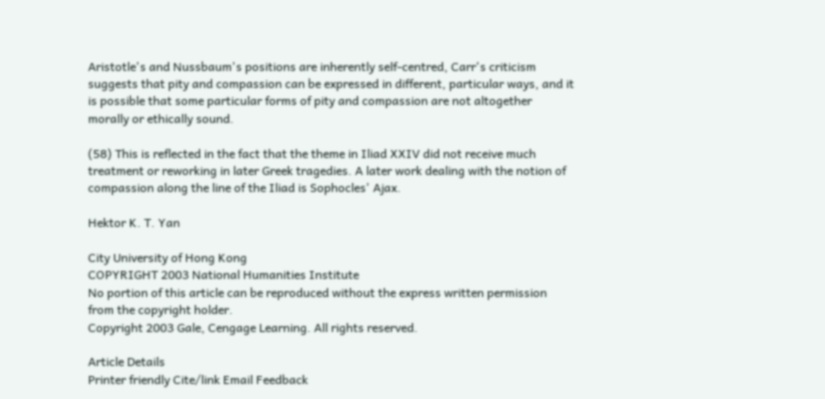Aristotle's and Nussbaum's positions are inherently self-centred, Carr's criticism suggests that pity and compassion can be expressed in different, particular ways, and it is possible that some particular forms of pity and compassion are not altogether morally or ethically sound.

(58) This is reflected in the fact that the theme in Iliad XXIV did not receive much treatment or reworking in later Greek tragedies. A later work dealing with the notion of compassion along the line of the Iliad is Sophocles' Ajax.

Hektor K. T. Yan

City University of Hong Kong
COPYRIGHT 2003 National Humanities Institute
No portion of this article can be reproduced without the express written permission from the copyright holder.
Copyright 2003 Gale, Cengage Learning. All rights reserved.

Article Details
Printer friendly Cite/link Email Feedback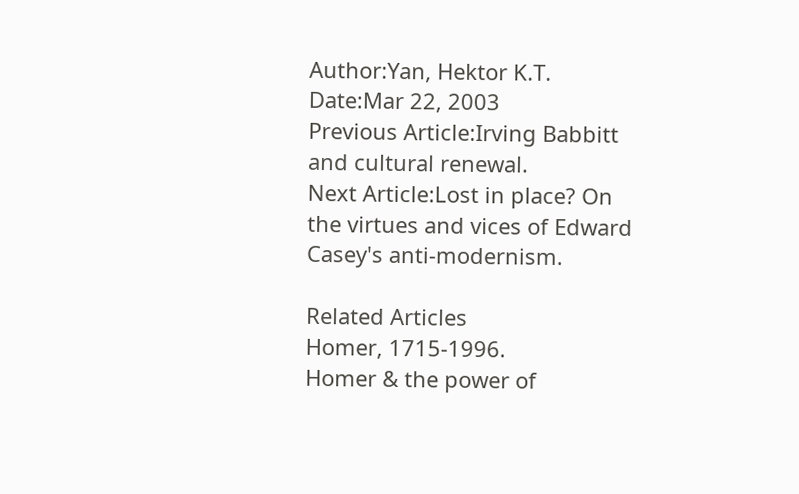Author:Yan, Hektor K.T.
Date:Mar 22, 2003
Previous Article:Irving Babbitt and cultural renewal.
Next Article:Lost in place? On the virtues and vices of Edward Casey's anti-modernism.

Related Articles
Homer, 1715-1996.
Homer & the power of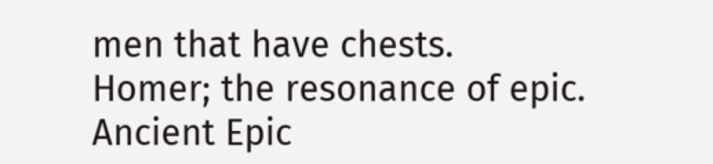men that have chests.
Homer; the resonance of epic.
Ancient Epic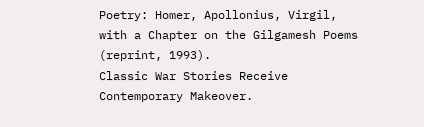Poetry: Homer, Apollonius, Virgil, with a Chapter on the Gilgamesh Poems (reprint, 1993).
Classic War Stories Receive Contemporary Makeover.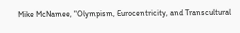Mike McNamee, "Olympism, Eurocentricity, and Transcultural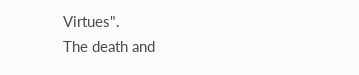Virtues".
The death and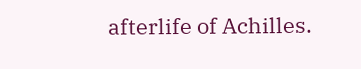afterlife of Achilles.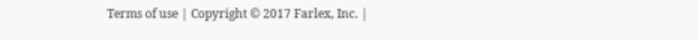Terms of use | Copyright © 2017 Farlex, Inc. |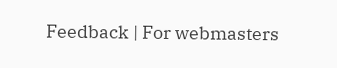Feedback | For webmasters